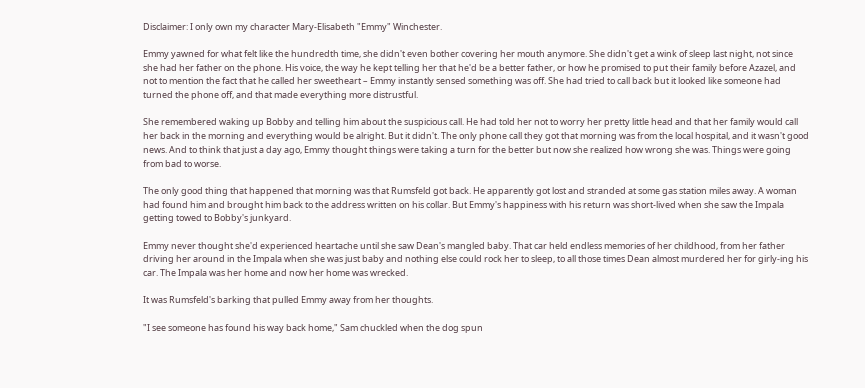Disclaimer: I only own my character Mary-Elisabeth "Emmy" Winchester.

Emmy yawned for what felt like the hundredth time, she didn't even bother covering her mouth anymore. She didn't get a wink of sleep last night, not since she had her father on the phone. His voice, the way he kept telling her that he'd be a better father, or how he promised to put their family before Azazel, and not to mention the fact that he called her sweetheart – Emmy instantly sensed something was off. She had tried to call back but it looked like someone had turned the phone off, and that made everything more distrustful.

She remembered waking up Bobby and telling him about the suspicious call. He had told her not to worry her pretty little head and that her family would call her back in the morning and everything would be alright. But it didn't. The only phone call they got that morning was from the local hospital, and it wasn't good news. And to think that just a day ago, Emmy thought things were taking a turn for the better but now she realized how wrong she was. Things were going from bad to worse.

The only good thing that happened that morning was that Rumsfeld got back. He apparently got lost and stranded at some gas station miles away. A woman had found him and brought him back to the address written on his collar. But Emmy's happiness with his return was short-lived when she saw the Impala getting towed to Bobby's junkyard.

Emmy never thought she'd experienced heartache until she saw Dean's mangled baby. That car held endless memories of her childhood, from her father driving her around in the Impala when she was just baby and nothing else could rock her to sleep, to all those times Dean almost murdered her for girly-ing his car. The Impala was her home and now her home was wrecked.

It was Rumsfeld's barking that pulled Emmy away from her thoughts.

"I see someone has found his way back home," Sam chuckled when the dog spun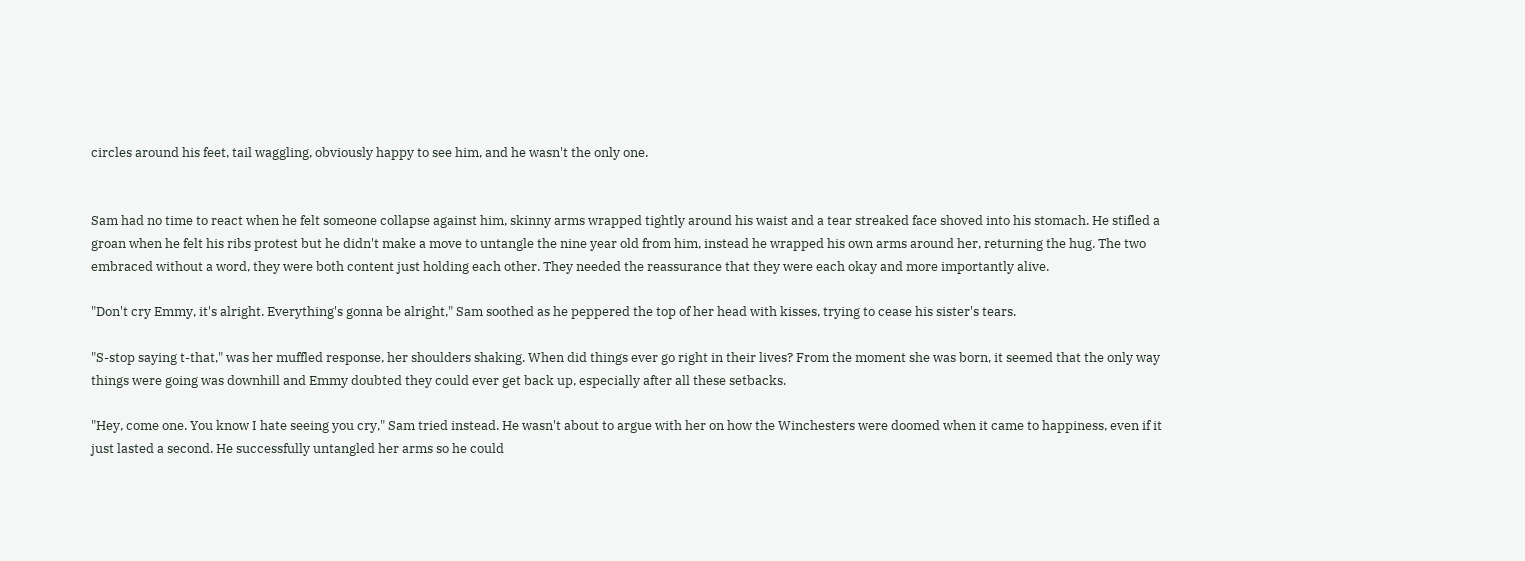circles around his feet, tail waggling, obviously happy to see him, and he wasn't the only one.


Sam had no time to react when he felt someone collapse against him, skinny arms wrapped tightly around his waist and a tear streaked face shoved into his stomach. He stifled a groan when he felt his ribs protest but he didn't make a move to untangle the nine year old from him, instead he wrapped his own arms around her, returning the hug. The two embraced without a word, they were both content just holding each other. They needed the reassurance that they were each okay and more importantly alive.

"Don't cry Emmy, it's alright. Everything's gonna be alright," Sam soothed as he peppered the top of her head with kisses, trying to cease his sister's tears.

"S-stop saying t-that," was her muffled response, her shoulders shaking. When did things ever go right in their lives? From the moment she was born, it seemed that the only way things were going was downhill and Emmy doubted they could ever get back up, especially after all these setbacks.

"Hey, come one. You know I hate seeing you cry," Sam tried instead. He wasn't about to argue with her on how the Winchesters were doomed when it came to happiness, even if it just lasted a second. He successfully untangled her arms so he could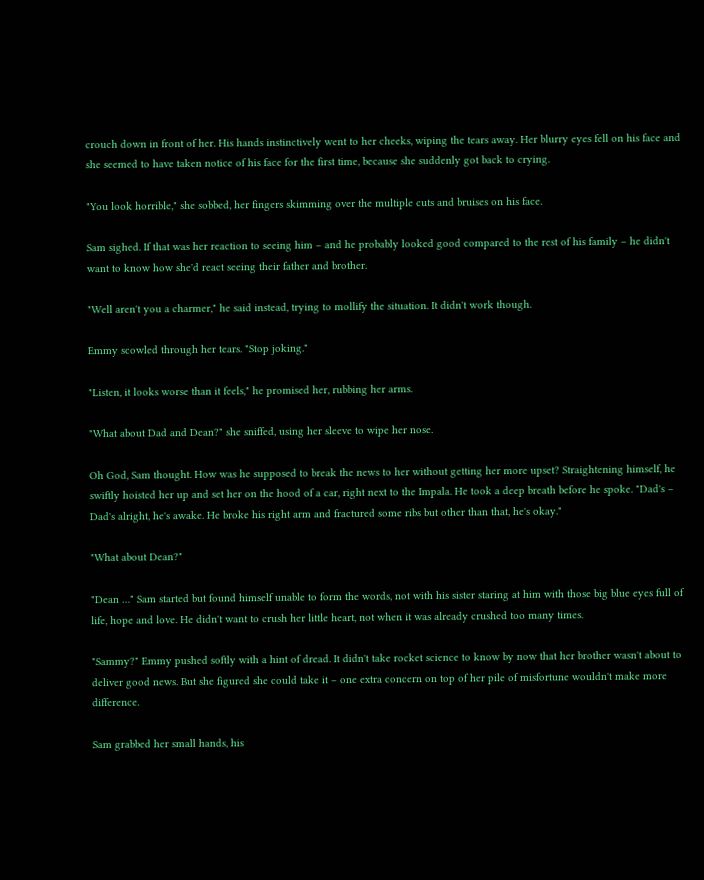crouch down in front of her. His hands instinctively went to her cheeks, wiping the tears away. Her blurry eyes fell on his face and she seemed to have taken notice of his face for the first time, because she suddenly got back to crying.

"You look horrible," she sobbed, her fingers skimming over the multiple cuts and bruises on his face.

Sam sighed. If that was her reaction to seeing him – and he probably looked good compared to the rest of his family – he didn't want to know how she'd react seeing their father and brother.

"Well aren't you a charmer," he said instead, trying to mollify the situation. It didn't work though.

Emmy scowled through her tears. "Stop joking."

"Listen, it looks worse than it feels," he promised her, rubbing her arms.

"What about Dad and Dean?" she sniffed, using her sleeve to wipe her nose.

Oh God, Sam thought. How was he supposed to break the news to her without getting her more upset? Straightening himself, he swiftly hoisted her up and set her on the hood of a car, right next to the Impala. He took a deep breath before he spoke. "Dad's – Dad's alright, he's awake. He broke his right arm and fractured some ribs but other than that, he's okay."

"What about Dean?"

"Dean …" Sam started but found himself unable to form the words, not with his sister staring at him with those big blue eyes full of life, hope and love. He didn't want to crush her little heart, not when it was already crushed too many times.

"Sammy?" Emmy pushed softly with a hint of dread. It didn't take rocket science to know by now that her brother wasn't about to deliver good news. But she figured she could take it – one extra concern on top of her pile of misfortune wouldn't make more difference.

Sam grabbed her small hands, his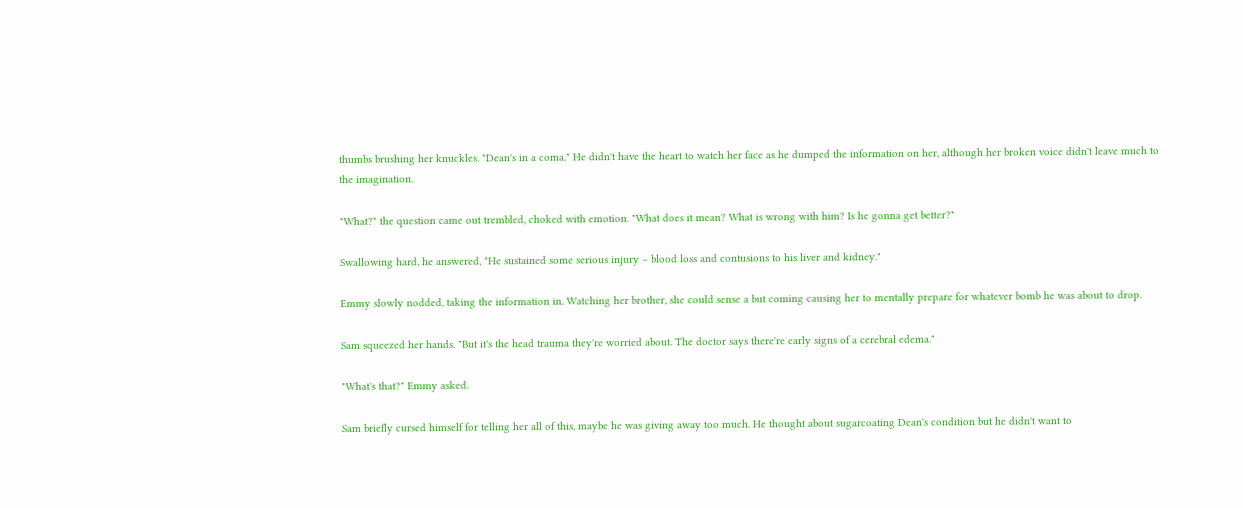thumbs brushing her knuckles. "Dean's in a coma." He didn't have the heart to watch her face as he dumped the information on her, although her broken voice didn't leave much to the imagination.

"What?" the question came out trembled, choked with emotion. "What does it mean? What is wrong with him? Is he gonna get better?"

Swallowing hard, he answered, "He sustained some serious injury – blood loss and contusions to his liver and kidney."

Emmy slowly nodded, taking the information in. Watching her brother, she could sense a but coming causing her to mentally prepare for whatever bomb he was about to drop.

Sam squeezed her hands. "But it's the head trauma they're worried about. The doctor says there're early signs of a cerebral edema."

"What's that?" Emmy asked.

Sam briefly cursed himself for telling her all of this, maybe he was giving away too much. He thought about sugarcoating Dean's condition but he didn't want to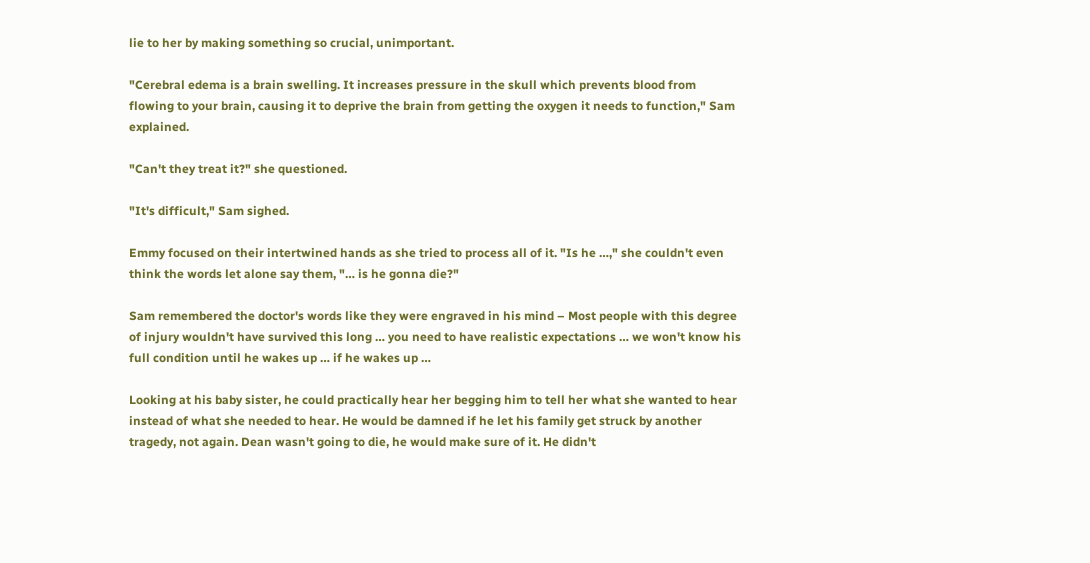lie to her by making something so crucial, unimportant.

"Cerebral edema is a brain swelling. It increases pressure in the skull which prevents blood from flowing to your brain, causing it to deprive the brain from getting the oxygen it needs to function," Sam explained.

"Can't they treat it?" she questioned.

"It's difficult," Sam sighed.

Emmy focused on their intertwined hands as she tried to process all of it. "Is he …," she couldn't even think the words let alone say them, "… is he gonna die?"

Sam remembered the doctor's words like they were engraved in his mind – Most people with this degree of injury wouldn't have survived this long … you need to have realistic expectations … we won't know his full condition until he wakes up … if he wakes up …

Looking at his baby sister, he could practically hear her begging him to tell her what she wanted to hear instead of what she needed to hear. He would be damned if he let his family get struck by another tragedy, not again. Dean wasn't going to die, he would make sure of it. He didn't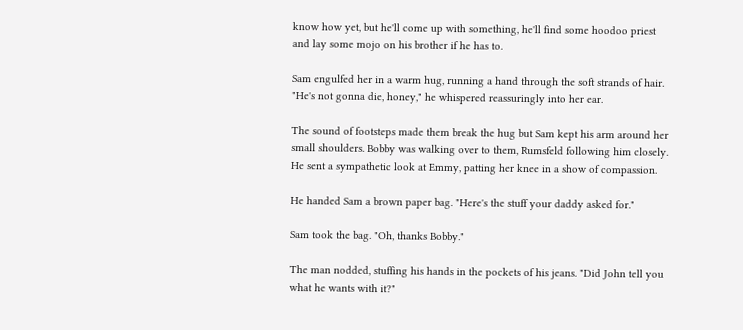know how yet, but he'll come up with something, he'll find some hoodoo priest and lay some mojo on his brother if he has to.

Sam engulfed her in a warm hug, running a hand through the soft strands of hair. "He's not gonna die, honey," he whispered reassuringly into her ear.

The sound of footsteps made them break the hug but Sam kept his arm around her small shoulders. Bobby was walking over to them, Rumsfeld following him closely. He sent a sympathetic look at Emmy, patting her knee in a show of compassion.

He handed Sam a brown paper bag. "Here's the stuff your daddy asked for."

Sam took the bag. "Oh, thanks Bobby."

The man nodded, stuffing his hands in the pockets of his jeans. "Did John tell you what he wants with it?"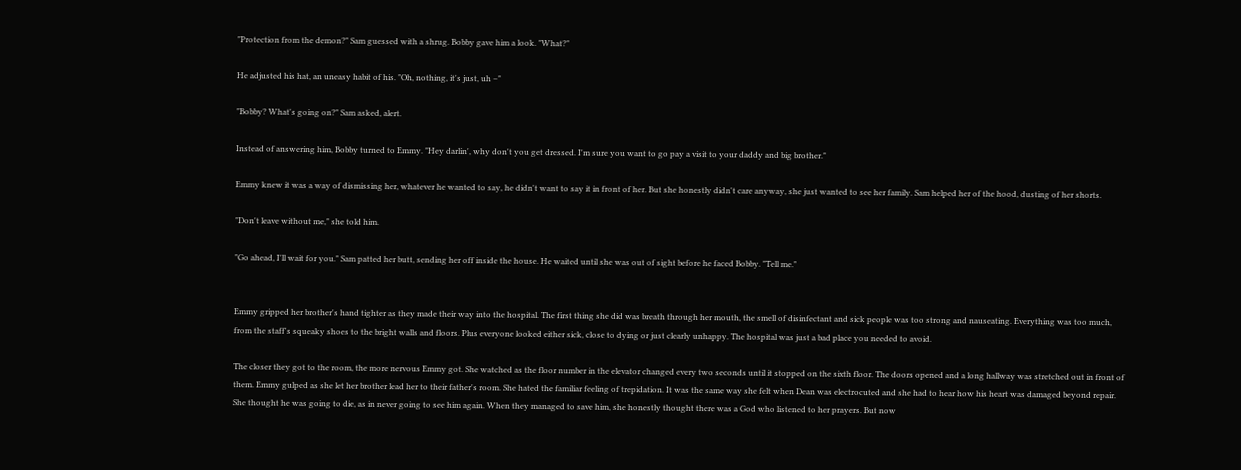"Protection from the demon?" Sam guessed with a shrug. Bobby gave him a look. "What?"

He adjusted his hat, an uneasy habit of his. "Oh, nothing, it's just, uh –"

"Bobby? What's going on?" Sam asked, alert.

Instead of answering him, Bobby turned to Emmy. "Hey darlin', why don't you get dressed. I'm sure you want to go pay a visit to your daddy and big brother."

Emmy knew it was a way of dismissing her, whatever he wanted to say, he didn't want to say it in front of her. But she honestly didn't care anyway, she just wanted to see her family. Sam helped her of the hood, dusting of her shorts.

"Don't leave without me," she told him.

"Go ahead, I'll wait for you." Sam patted her butt, sending her off inside the house. He waited until she was out of sight before he faced Bobby. "Tell me."


Emmy gripped her brother's hand tighter as they made their way into the hospital. The first thing she did was breath through her mouth, the smell of disinfectant and sick people was too strong and nauseating. Everything was too much, from the staff's squeaky shoes to the bright walls and floors. Plus everyone looked either sick, close to dying or just clearly unhappy. The hospital was just a bad place you needed to avoid.

The closer they got to the room, the more nervous Emmy got. She watched as the floor number in the elevator changed every two seconds until it stopped on the sixth floor. The doors opened and a long hallway was stretched out in front of them. Emmy gulped as she let her brother lead her to their father's room. She hated the familiar feeling of trepidation. It was the same way she felt when Dean was electrocuted and she had to hear how his heart was damaged beyond repair. She thought he was going to die, as in never going to see him again. When they managed to save him, she honestly thought there was a God who listened to her prayers. But now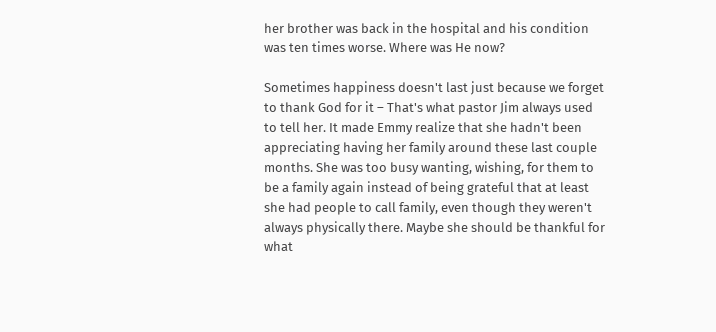her brother was back in the hospital and his condition was ten times worse. Where was He now?

Sometimes happiness doesn't last just because we forget to thank God for it – That's what pastor Jim always used to tell her. It made Emmy realize that she hadn't been appreciating having her family around these last couple months. She was too busy wanting, wishing, for them to be a family again instead of being grateful that at least she had people to call family, even though they weren't always physically there. Maybe she should be thankful for what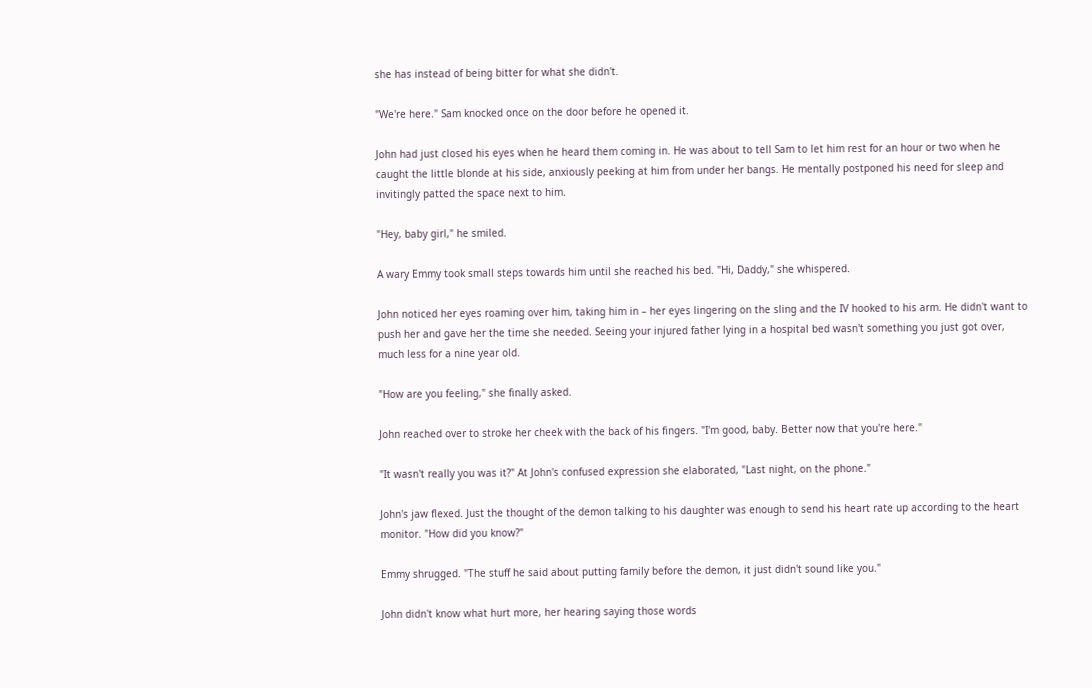she has instead of being bitter for what she didn't.

"We're here." Sam knocked once on the door before he opened it.

John had just closed his eyes when he heard them coming in. He was about to tell Sam to let him rest for an hour or two when he caught the little blonde at his side, anxiously peeking at him from under her bangs. He mentally postponed his need for sleep and invitingly patted the space next to him.

"Hey, baby girl," he smiled.

A wary Emmy took small steps towards him until she reached his bed. "Hi, Daddy," she whispered.

John noticed her eyes roaming over him, taking him in – her eyes lingering on the sling and the IV hooked to his arm. He didn't want to push her and gave her the time she needed. Seeing your injured father lying in a hospital bed wasn't something you just got over, much less for a nine year old.

"How are you feeling," she finally asked.

John reached over to stroke her cheek with the back of his fingers. "I'm good, baby. Better now that you're here."

"It wasn't really you was it?" At John's confused expression she elaborated, "Last night, on the phone."

John's jaw flexed. Just the thought of the demon talking to his daughter was enough to send his heart rate up according to the heart monitor. "How did you know?"

Emmy shrugged. "The stuff he said about putting family before the demon, it just didn't sound like you."

John didn't know what hurt more, her hearing saying those words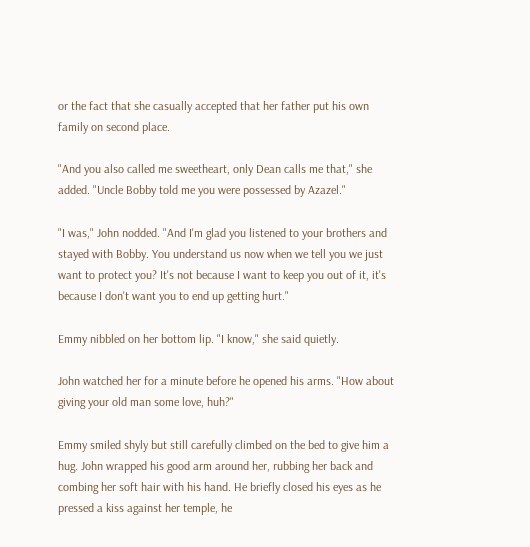or the fact that she casually accepted that her father put his own family on second place.

"And you also called me sweetheart, only Dean calls me that," she added. "Uncle Bobby told me you were possessed by Azazel."

"I was," John nodded. "And I'm glad you listened to your brothers and stayed with Bobby. You understand us now when we tell you we just want to protect you? It's not because I want to keep you out of it, it's because I don't want you to end up getting hurt."

Emmy nibbled on her bottom lip. "I know," she said quietly.

John watched her for a minute before he opened his arms. "How about giving your old man some love, huh?"

Emmy smiled shyly but still carefully climbed on the bed to give him a hug. John wrapped his good arm around her, rubbing her back and combing her soft hair with his hand. He briefly closed his eyes as he pressed a kiss against her temple, he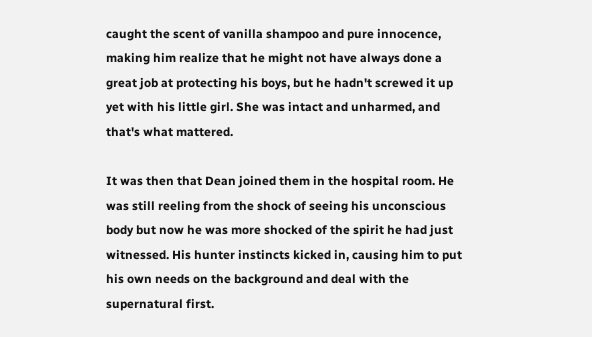caught the scent of vanilla shampoo and pure innocence, making him realize that he might not have always done a great job at protecting his boys, but he hadn't screwed it up yet with his little girl. She was intact and unharmed, and that's what mattered.

It was then that Dean joined them in the hospital room. He was still reeling from the shock of seeing his unconscious body but now he was more shocked of the spirit he had just witnessed. His hunter instincts kicked in, causing him to put his own needs on the background and deal with the supernatural first.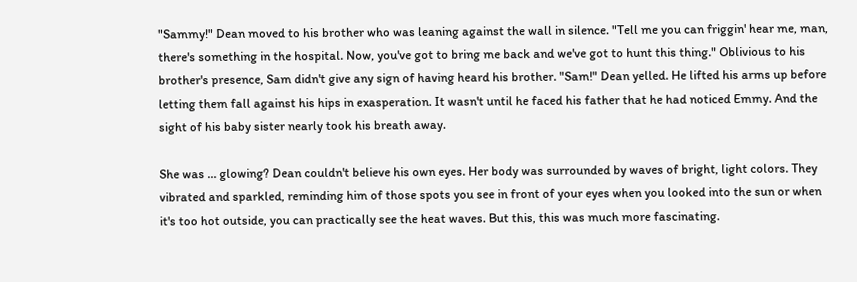"Sammy!" Dean moved to his brother who was leaning against the wall in silence. "Tell me you can friggin' hear me, man, there's something in the hospital. Now, you've got to bring me back and we've got to hunt this thing." Oblivious to his brother's presence, Sam didn't give any sign of having heard his brother. "Sam!" Dean yelled. He lifted his arms up before letting them fall against his hips in exasperation. It wasn't until he faced his father that he had noticed Emmy. And the sight of his baby sister nearly took his breath away.

She was … glowing? Dean couldn't believe his own eyes. Her body was surrounded by waves of bright, light colors. They vibrated and sparkled, reminding him of those spots you see in front of your eyes when you looked into the sun or when it's too hot outside, you can practically see the heat waves. But this, this was much more fascinating.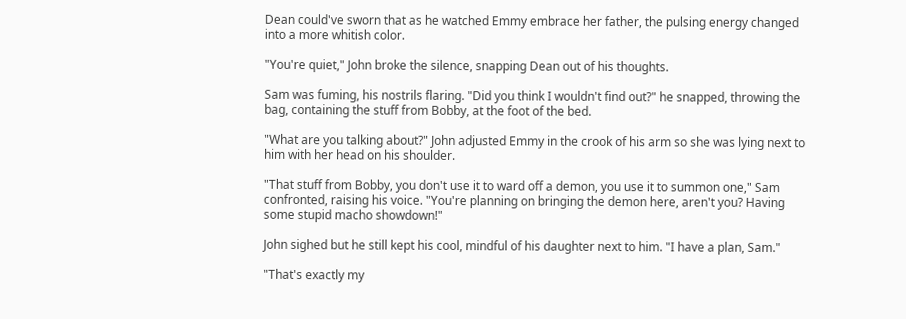Dean could've sworn that as he watched Emmy embrace her father, the pulsing energy changed into a more whitish color.

"You're quiet," John broke the silence, snapping Dean out of his thoughts.

Sam was fuming, his nostrils flaring. "Did you think I wouldn't find out?" he snapped, throwing the bag, containing the stuff from Bobby, at the foot of the bed.

"What are you talking about?" John adjusted Emmy in the crook of his arm so she was lying next to him with her head on his shoulder.

"That stuff from Bobby, you don't use it to ward off a demon, you use it to summon one," Sam confronted, raising his voice. "You're planning on bringing the demon here, aren't you? Having some stupid macho showdown!"

John sighed but he still kept his cool, mindful of his daughter next to him. "I have a plan, Sam."

"That's exactly my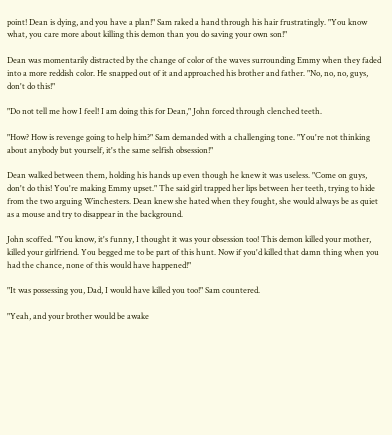point! Dean is dying, and you have a plan!" Sam raked a hand through his hair frustratingly. "You know what, you care more about killing this demon than you do saving your own son!"

Dean was momentarily distracted by the change of color of the waves surrounding Emmy when they faded into a more reddish color. He snapped out of it and approached his brother and father. "No, no, no, guys, don't do this!"

"Do not tell me how I feel! I am doing this for Dean," John forced through clenched teeth.

"How? How is revenge going to help him?" Sam demanded with a challenging tone. "You're not thinking about anybody but yourself, it's the same selfish obsession!"

Dean walked between them, holding his hands up even though he knew it was useless. "Come on guys, don't do this! You're making Emmy upset." The said girl trapped her lips between her teeth, trying to hide from the two arguing Winchesters. Dean knew she hated when they fought, she would always be as quiet as a mouse and try to disappear in the background.

John scoffed. "You know, it's funny, I thought it was your obsession too! This demon killed your mother, killed your girlfriend. You begged me to be part of this hunt. Now if you'd killed that damn thing when you had the chance, none of this would have happened!"

"It was possessing you, Dad, I would have killed you too!" Sam countered.

"Yeah, and your brother would be awake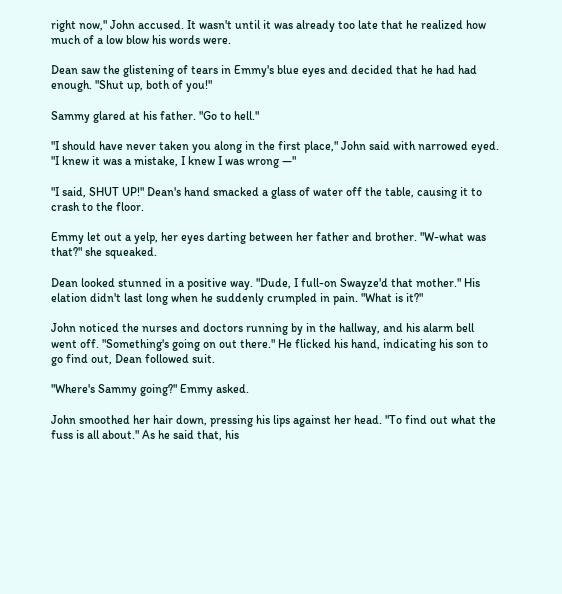right now," John accused. It wasn't until it was already too late that he realized how much of a low blow his words were.

Dean saw the glistening of tears in Emmy's blue eyes and decided that he had had enough. "Shut up, both of you!"

Sammy glared at his father. "Go to hell."

"I should have never taken you along in the first place," John said with narrowed eyed. "I knew it was a mistake, I knew I was wrong —"

"I said, SHUT UP!" Dean's hand smacked a glass of water off the table, causing it to crash to the floor.

Emmy let out a yelp, her eyes darting between her father and brother. "W-what was that?" she squeaked.

Dean looked stunned in a positive way. "Dude, I full-on Swayze'd that mother." His elation didn't last long when he suddenly crumpled in pain. "What is it?"

John noticed the nurses and doctors running by in the hallway, and his alarm bell went off. "Something's going on out there." He flicked his hand, indicating his son to go find out, Dean followed suit.

"Where's Sammy going?" Emmy asked.

John smoothed her hair down, pressing his lips against her head. "To find out what the fuss is all about." As he said that, his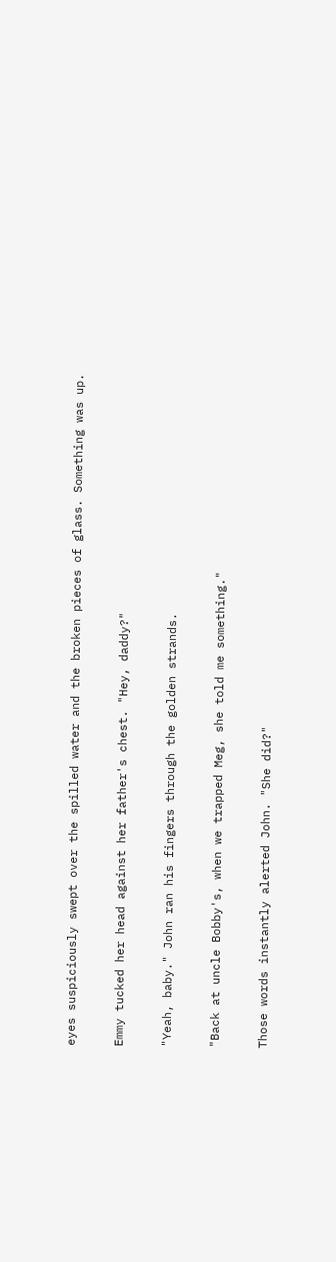eyes suspiciously swept over the spilled water and the broken pieces of glass. Something was up.

Emmy tucked her head against her father's chest. "Hey, daddy?"

"Yeah, baby." John ran his fingers through the golden strands.

"Back at uncle Bobby's, when we trapped Meg, she told me something."

Those words instantly alerted John. "She did?"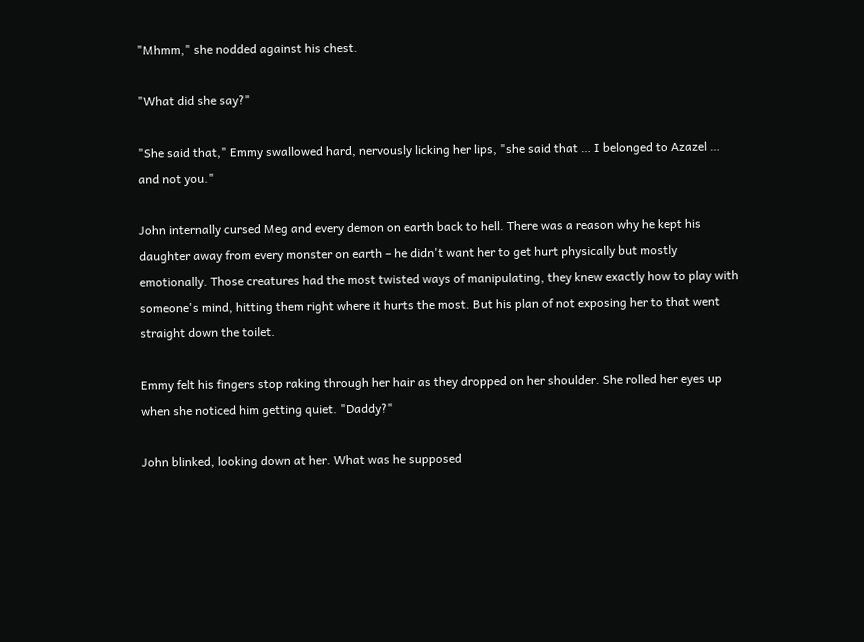"Mhmm," she nodded against his chest.

"What did she say?"

"She said that," Emmy swallowed hard, nervously licking her lips, "she said that … I belonged to Azazel … and not you."

John internally cursed Meg and every demon on earth back to hell. There was a reason why he kept his daughter away from every monster on earth – he didn't want her to get hurt physically but mostly emotionally. Those creatures had the most twisted ways of manipulating, they knew exactly how to play with someone's mind, hitting them right where it hurts the most. But his plan of not exposing her to that went straight down the toilet.

Emmy felt his fingers stop raking through her hair as they dropped on her shoulder. She rolled her eyes up when she noticed him getting quiet. "Daddy?"

John blinked, looking down at her. What was he supposed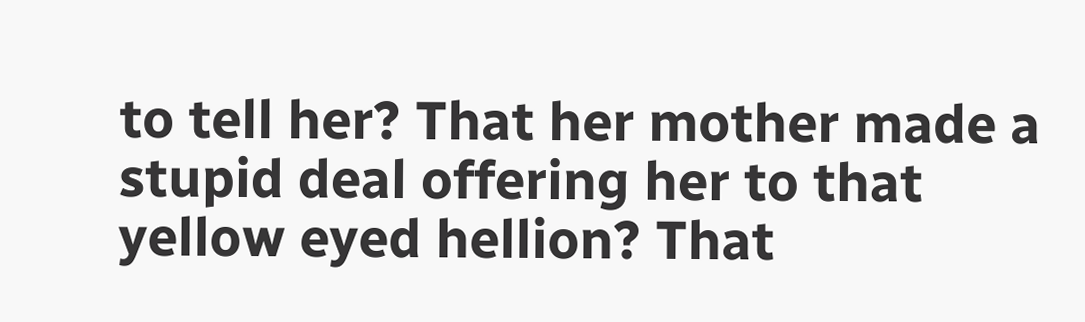to tell her? That her mother made a stupid deal offering her to that yellow eyed hellion? That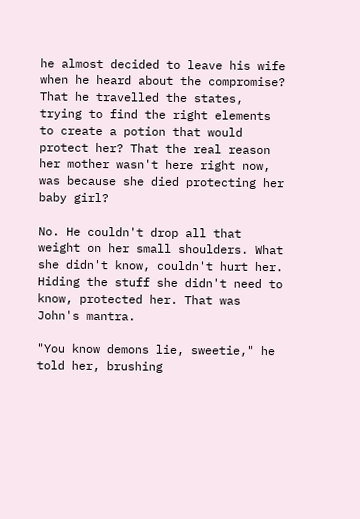he almost decided to leave his wife when he heard about the compromise? That he travelled the states, trying to find the right elements to create a potion that would protect her? That the real reason her mother wasn't here right now, was because she died protecting her baby girl?

No. He couldn't drop all that weight on her small shoulders. What she didn't know, couldn't hurt her. Hiding the stuff she didn't need to know, protected her. That was John's mantra.

"You know demons lie, sweetie," he told her, brushing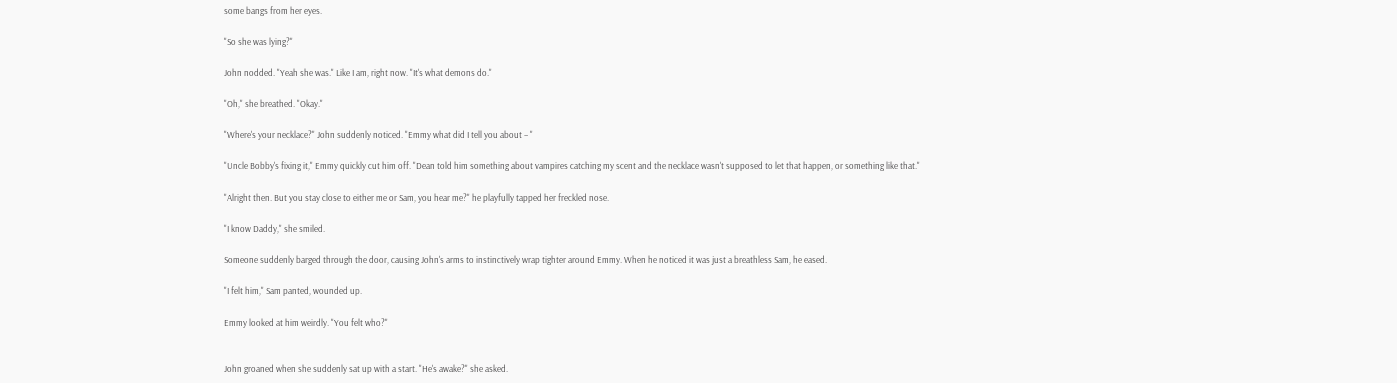some bangs from her eyes.

"So she was lying?"

John nodded. "Yeah she was." Like I am, right now. "It's what demons do."

"Oh," she breathed. "Okay."

"Where's your necklace?" John suddenly noticed. "Emmy what did I tell you about – "

"Uncle Bobby's fixing it," Emmy quickly cut him off. "Dean told him something about vampires catching my scent and the necklace wasn't supposed to let that happen, or something like that."

"Alright then. But you stay close to either me or Sam, you hear me?" he playfully tapped her freckled nose.

"I know Daddy," she smiled.

Someone suddenly barged through the door, causing John's arms to instinctively wrap tighter around Emmy. When he noticed it was just a breathless Sam, he eased.

"I felt him," Sam panted, wounded up.

Emmy looked at him weirdly. "You felt who?"


John groaned when she suddenly sat up with a start. "He's awake?" she asked.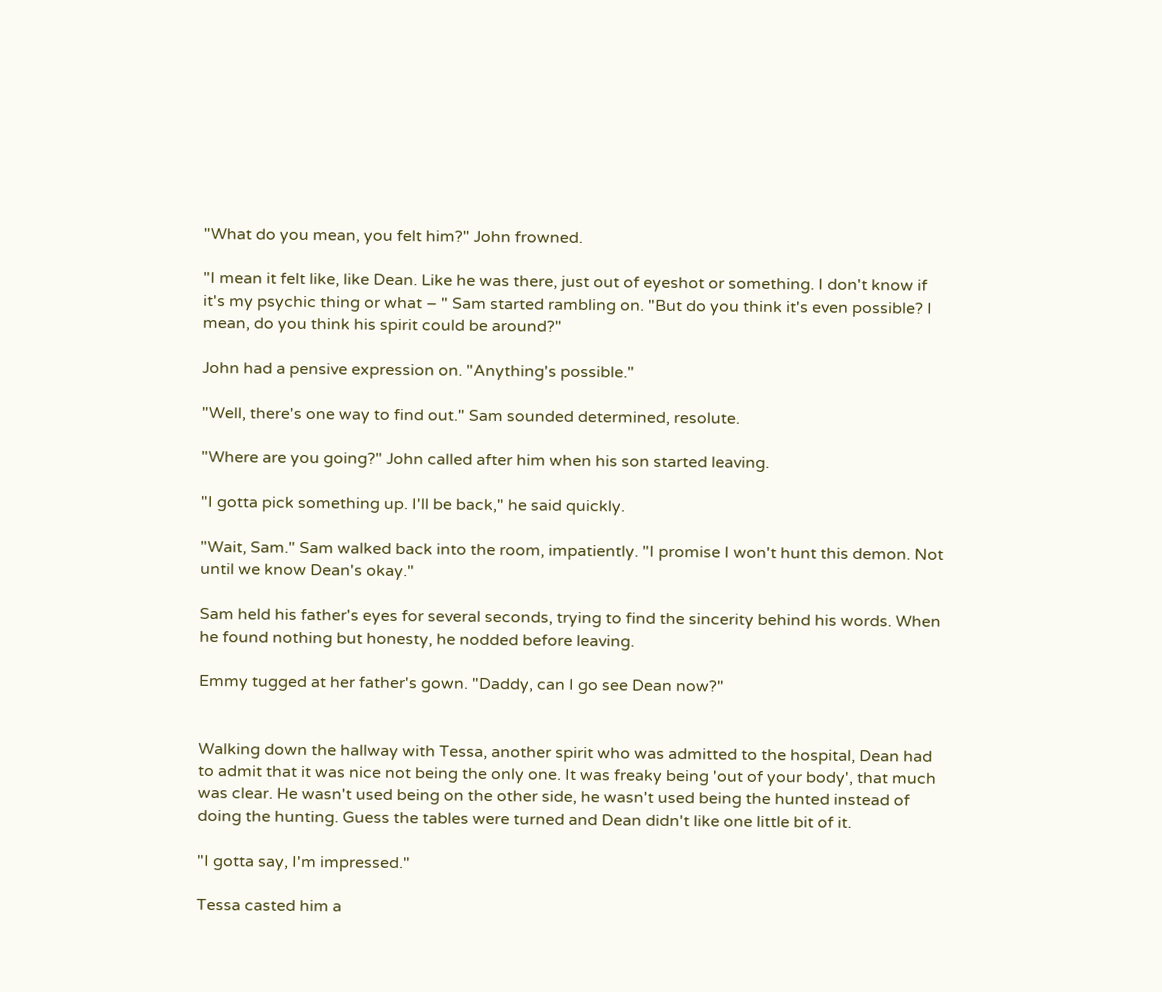"What do you mean, you felt him?" John frowned.

"I mean it felt like, like Dean. Like he was there, just out of eyeshot or something. I don't know if it's my psychic thing or what – " Sam started rambling on. "But do you think it's even possible? I mean, do you think his spirit could be around?"

John had a pensive expression on. "Anything's possible."

"Well, there's one way to find out." Sam sounded determined, resolute.

"Where are you going?" John called after him when his son started leaving.

"I gotta pick something up. I'll be back," he said quickly.

"Wait, Sam." Sam walked back into the room, impatiently. "I promise I won't hunt this demon. Not until we know Dean's okay."

Sam held his father's eyes for several seconds, trying to find the sincerity behind his words. When he found nothing but honesty, he nodded before leaving.

Emmy tugged at her father's gown. "Daddy, can I go see Dean now?"


Walking down the hallway with Tessa, another spirit who was admitted to the hospital, Dean had to admit that it was nice not being the only one. It was freaky being 'out of your body', that much was clear. He wasn't used being on the other side, he wasn't used being the hunted instead of doing the hunting. Guess the tables were turned and Dean didn't like one little bit of it.

"I gotta say, I'm impressed."

Tessa casted him a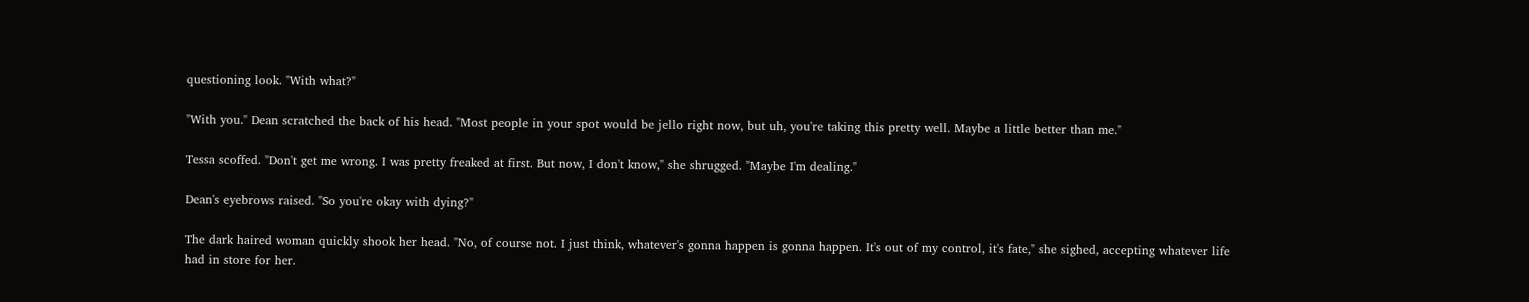questioning look. "With what?"

"With you." Dean scratched the back of his head. "Most people in your spot would be jello right now, but uh, you're taking this pretty well. Maybe a little better than me."

Tessa scoffed. "Don't get me wrong. I was pretty freaked at first. But now, I don't know," she shrugged. "Maybe I'm dealing."

Dean's eyebrows raised. "So you're okay with dying?"

The dark haired woman quickly shook her head. "No, of course not. I just think, whatever's gonna happen is gonna happen. It's out of my control, it's fate," she sighed, accepting whatever life had in store for her.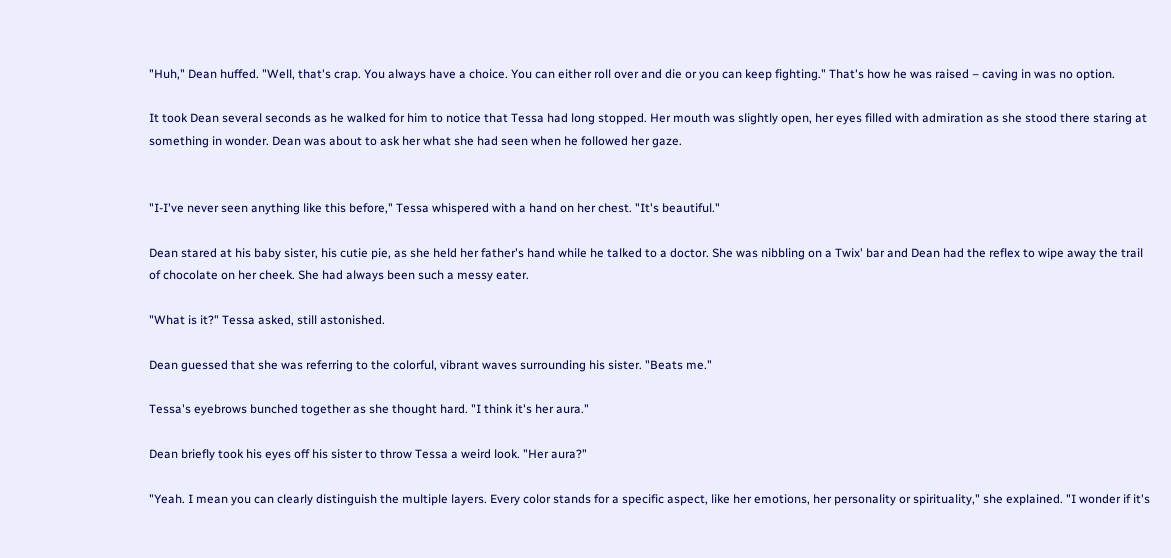"Huh," Dean huffed. "Well, that's crap. You always have a choice. You can either roll over and die or you can keep fighting." That's how he was raised – caving in was no option.

It took Dean several seconds as he walked for him to notice that Tessa had long stopped. Her mouth was slightly open, her eyes filled with admiration as she stood there staring at something in wonder. Dean was about to ask her what she had seen when he followed her gaze.


"I-I've never seen anything like this before," Tessa whispered with a hand on her chest. "It's beautiful."

Dean stared at his baby sister, his cutie pie, as she held her father's hand while he talked to a doctor. She was nibbling on a Twix' bar and Dean had the reflex to wipe away the trail of chocolate on her cheek. She had always been such a messy eater.

"What is it?" Tessa asked, still astonished.

Dean guessed that she was referring to the colorful, vibrant waves surrounding his sister. "Beats me."

Tessa's eyebrows bunched together as she thought hard. "I think it's her aura."

Dean briefly took his eyes off his sister to throw Tessa a weird look. "Her aura?"

"Yeah. I mean you can clearly distinguish the multiple layers. Every color stands for a specific aspect, like her emotions, her personality or spirituality," she explained. "I wonder if it's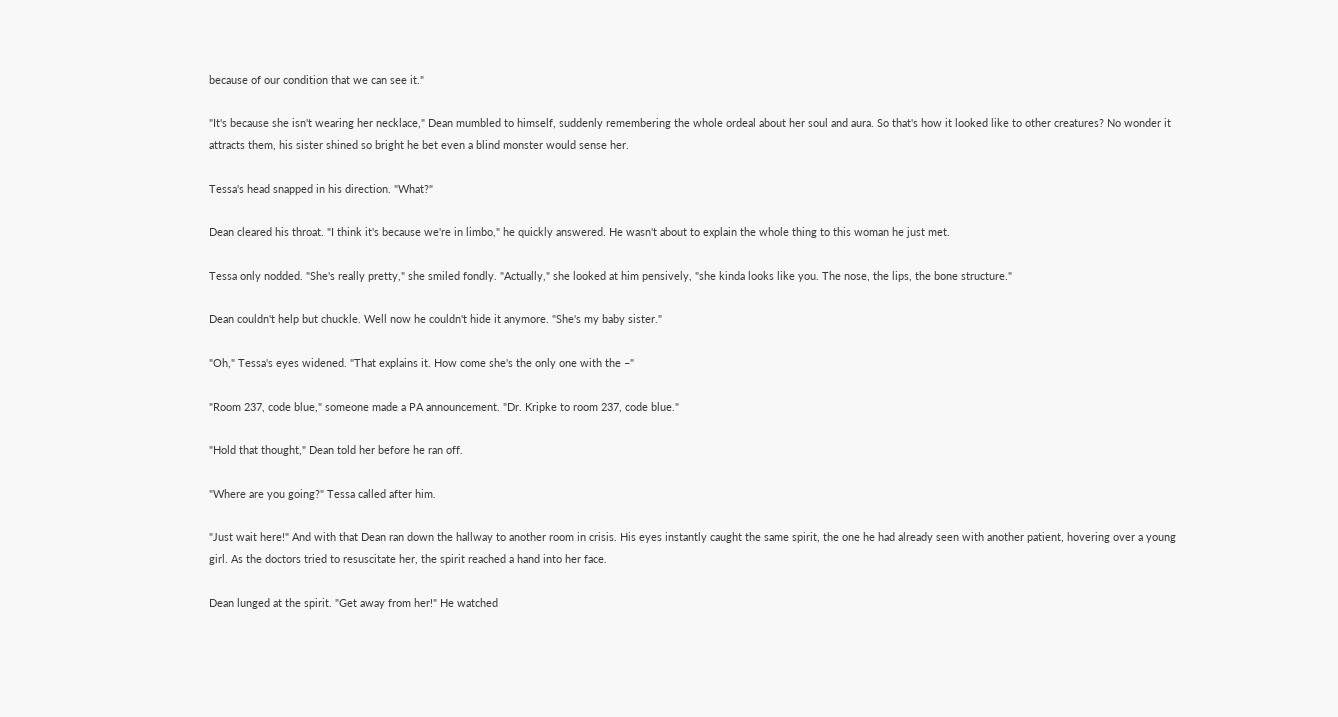because of our condition that we can see it."

"It's because she isn't wearing her necklace," Dean mumbled to himself, suddenly remembering the whole ordeal about her soul and aura. So that's how it looked like to other creatures? No wonder it attracts them, his sister shined so bright he bet even a blind monster would sense her.

Tessa's head snapped in his direction. "What?"

Dean cleared his throat. "I think it's because we're in limbo," he quickly answered. He wasn't about to explain the whole thing to this woman he just met.

Tessa only nodded. "She's really pretty," she smiled fondly. "Actually," she looked at him pensively, "she kinda looks like you. The nose, the lips, the bone structure."

Dean couldn't help but chuckle. Well now he couldn't hide it anymore. "She's my baby sister."

"Oh," Tessa's eyes widened. "That explains it. How come she's the only one with the –"

"Room 237, code blue," someone made a PA announcement. "Dr. Kripke to room 237, code blue."

"Hold that thought," Dean told her before he ran off.

"Where are you going?" Tessa called after him.

"Just wait here!" And with that Dean ran down the hallway to another room in crisis. His eyes instantly caught the same spirit, the one he had already seen with another patient, hovering over a young girl. As the doctors tried to resuscitate her, the spirit reached a hand into her face.

Dean lunged at the spirit. "Get away from her!" He watched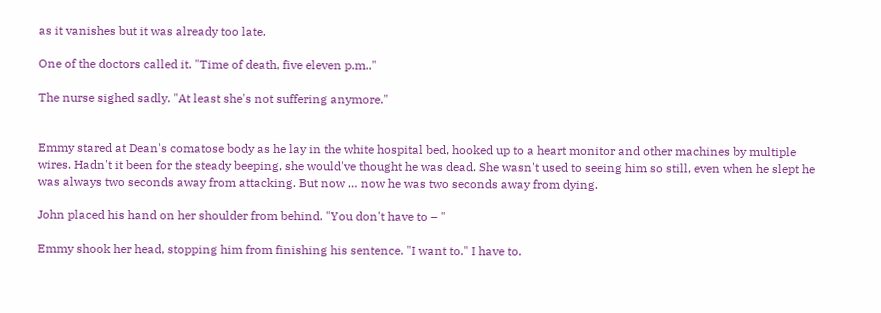as it vanishes but it was already too late.

One of the doctors called it. "Time of death, five eleven p.m.."

The nurse sighed sadly. "At least she's not suffering anymore."


Emmy stared at Dean's comatose body as he lay in the white hospital bed, hooked up to a heart monitor and other machines by multiple wires. Hadn't it been for the steady beeping, she would've thought he was dead. She wasn't used to seeing him so still, even when he slept he was always two seconds away from attacking. But now … now he was two seconds away from dying.

John placed his hand on her shoulder from behind. "You don't have to – "

Emmy shook her head, stopping him from finishing his sentence. "I want to." I have to.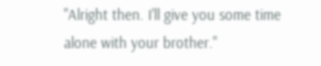"Alright then. I'll give you some time alone with your brother."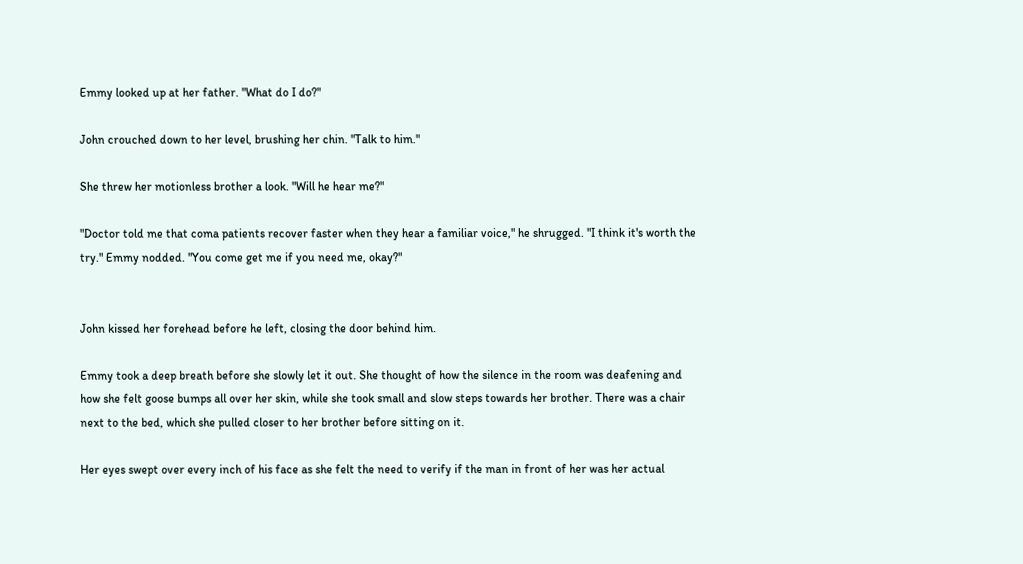Emmy looked up at her father. "What do I do?"

John crouched down to her level, brushing her chin. "Talk to him."

She threw her motionless brother a look. "Will he hear me?"

"Doctor told me that coma patients recover faster when they hear a familiar voice," he shrugged. "I think it's worth the try." Emmy nodded. "You come get me if you need me, okay?"


John kissed her forehead before he left, closing the door behind him.

Emmy took a deep breath before she slowly let it out. She thought of how the silence in the room was deafening and how she felt goose bumps all over her skin, while she took small and slow steps towards her brother. There was a chair next to the bed, which she pulled closer to her brother before sitting on it.

Her eyes swept over every inch of his face as she felt the need to verify if the man in front of her was her actual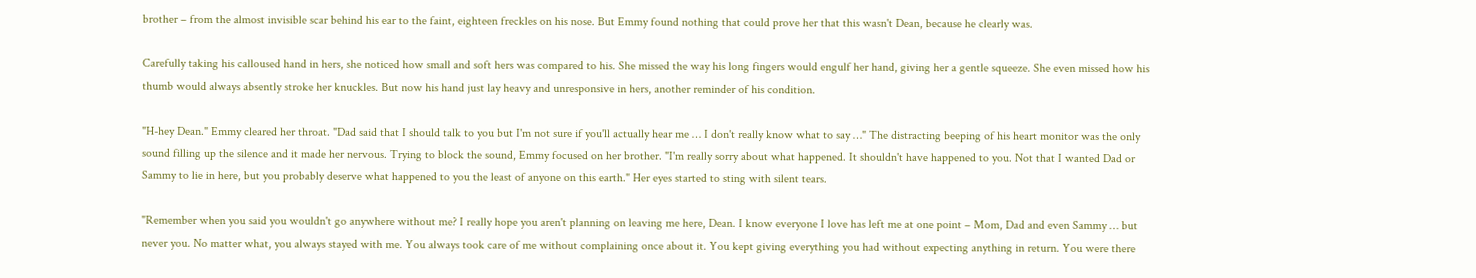brother – from the almost invisible scar behind his ear to the faint, eighteen freckles on his nose. But Emmy found nothing that could prove her that this wasn't Dean, because he clearly was.

Carefully taking his calloused hand in hers, she noticed how small and soft hers was compared to his. She missed the way his long fingers would engulf her hand, giving her a gentle squeeze. She even missed how his thumb would always absently stroke her knuckles. But now his hand just lay heavy and unresponsive in hers, another reminder of his condition.

"H-hey Dean." Emmy cleared her throat. "Dad said that I should talk to you but I'm not sure if you'll actually hear me … I don't really know what to say …" The distracting beeping of his heart monitor was the only sound filling up the silence and it made her nervous. Trying to block the sound, Emmy focused on her brother. "I'm really sorry about what happened. It shouldn't have happened to you. Not that I wanted Dad or Sammy to lie in here, but you probably deserve what happened to you the least of anyone on this earth." Her eyes started to sting with silent tears.

"Remember when you said you wouldn't go anywhere without me? I really hope you aren't planning on leaving me here, Dean. I know everyone I love has left me at one point – Mom, Dad and even Sammy … but never you. No matter what, you always stayed with me. You always took care of me without complaining once about it. You kept giving everything you had without expecting anything in return. You were there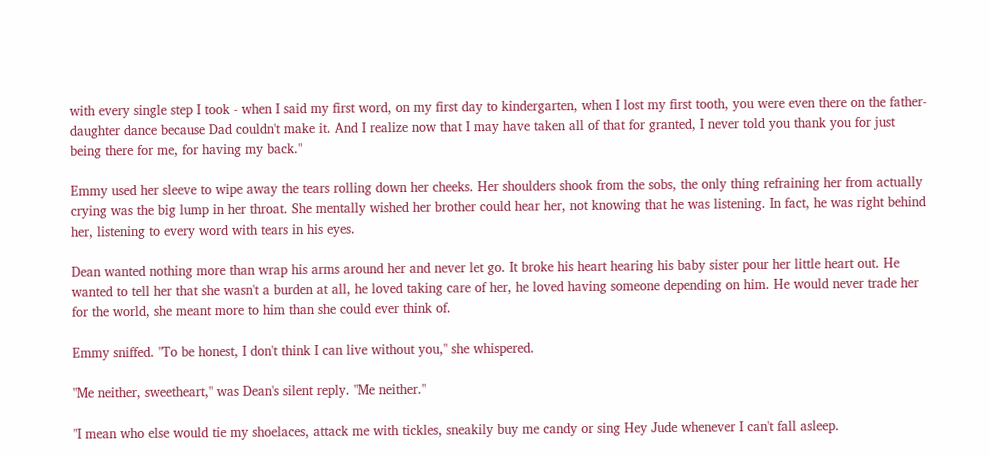with every single step I took - when I said my first word, on my first day to kindergarten, when I lost my first tooth, you were even there on the father-daughter dance because Dad couldn't make it. And I realize now that I may have taken all of that for granted, I never told you thank you for just being there for me, for having my back."

Emmy used her sleeve to wipe away the tears rolling down her cheeks. Her shoulders shook from the sobs, the only thing refraining her from actually crying was the big lump in her throat. She mentally wished her brother could hear her, not knowing that he was listening. In fact, he was right behind her, listening to every word with tears in his eyes.

Dean wanted nothing more than wrap his arms around her and never let go. It broke his heart hearing his baby sister pour her little heart out. He wanted to tell her that she wasn't a burden at all, he loved taking care of her, he loved having someone depending on him. He would never trade her for the world, she meant more to him than she could ever think of.

Emmy sniffed. "To be honest, I don't think I can live without you," she whispered.

"Me neither, sweetheart," was Dean's silent reply. "Me neither."

"I mean who else would tie my shoelaces, attack me with tickles, sneakily buy me candy or sing Hey Jude whenever I can't fall asleep.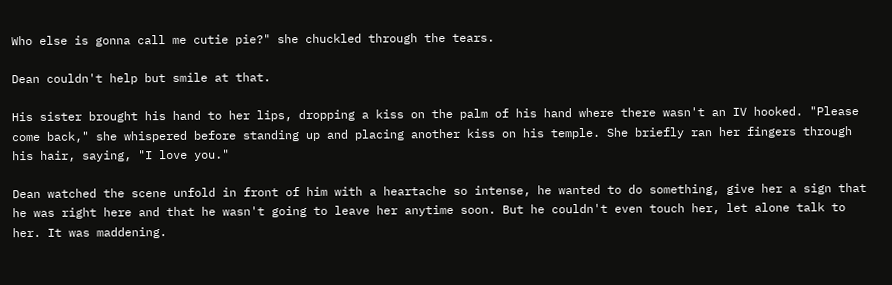Who else is gonna call me cutie pie?" she chuckled through the tears.

Dean couldn't help but smile at that.

His sister brought his hand to her lips, dropping a kiss on the palm of his hand where there wasn't an IV hooked. "Please come back," she whispered before standing up and placing another kiss on his temple. She briefly ran her fingers through his hair, saying, "I love you."

Dean watched the scene unfold in front of him with a heartache so intense, he wanted to do something, give her a sign that he was right here and that he wasn't going to leave her anytime soon. But he couldn't even touch her, let alone talk to her. It was maddening.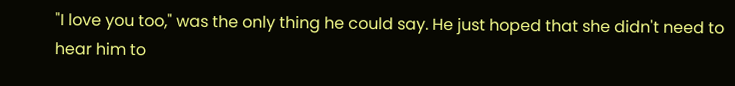"I love you too," was the only thing he could say. He just hoped that she didn't need to hear him to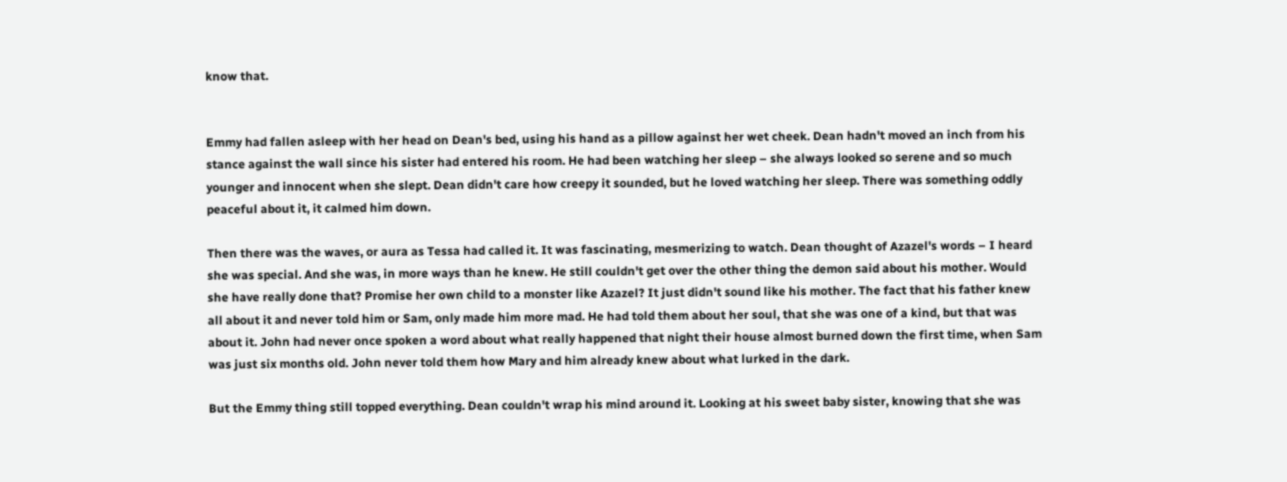know that.


Emmy had fallen asleep with her head on Dean's bed, using his hand as a pillow against her wet cheek. Dean hadn't moved an inch from his stance against the wall since his sister had entered his room. He had been watching her sleep – she always looked so serene and so much younger and innocent when she slept. Dean didn't care how creepy it sounded, but he loved watching her sleep. There was something oddly peaceful about it, it calmed him down.

Then there was the waves, or aura as Tessa had called it. It was fascinating, mesmerizing to watch. Dean thought of Azazel's words – I heard she was special. And she was, in more ways than he knew. He still couldn't get over the other thing the demon said about his mother. Would she have really done that? Promise her own child to a monster like Azazel? It just didn't sound like his mother. The fact that his father knew all about it and never told him or Sam, only made him more mad. He had told them about her soul, that she was one of a kind, but that was about it. John had never once spoken a word about what really happened that night their house almost burned down the first time, when Sam was just six months old. John never told them how Mary and him already knew about what lurked in the dark.

But the Emmy thing still topped everything. Dean couldn't wrap his mind around it. Looking at his sweet baby sister, knowing that she was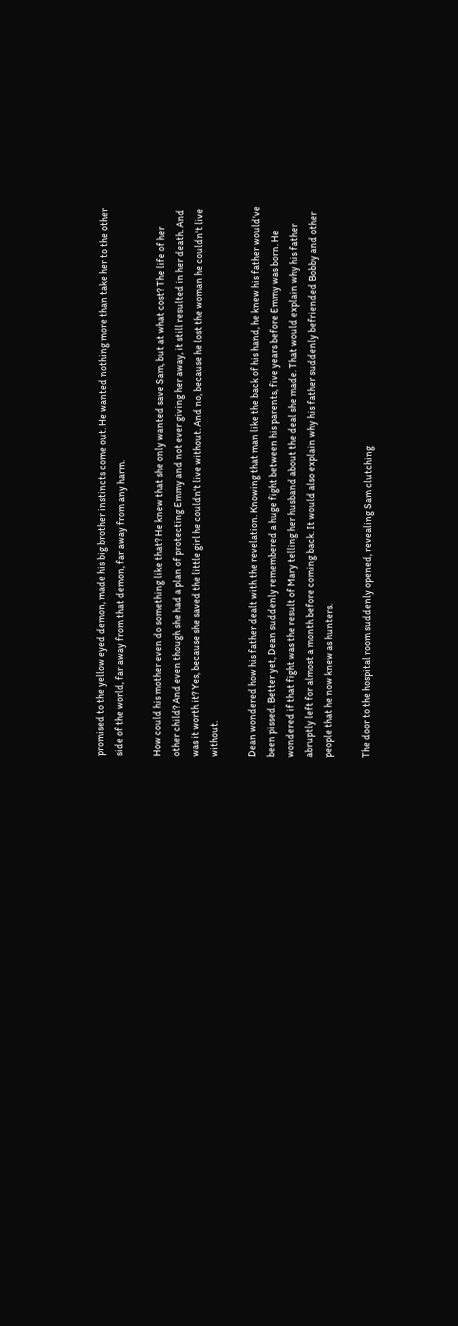promised to the yellow eyed demon, made his big brother instincts come out. He wanted nothing more than take her to the other side of the world, far away from that demon, far away from any harm.

How could his mother even do something like that? He knew that she only wanted save Sam, but at what cost? The life of her other child? And even though she had a plan of protecting Emmy and not ever giving her away, it still resulted in her death. And was it worth it? Yes, because she saved the little girl he couldn't live without. And no, because he lost the woman he couldn't live without.

Dean wondered how his father dealt with the revelation. Knowing that man like the back of his hand, he knew his father would've been pissed. Better yet, Dean suddenly remembered a huge fight between his parents, five years before Emmy was born. He wondered if that fight was the result of Mary telling her husband about the deal she made. That would explain why his father abruptly left for almost a month before coming back. It would also explain why his father suddenly befriended Bobby and other people that he now knew as hunters.

The door to the hospital room suddenly opened, revealing Sam clutching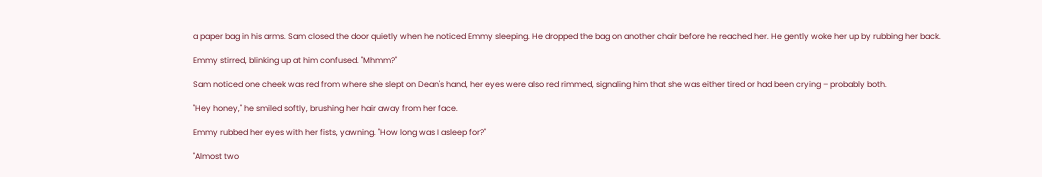a paper bag in his arms. Sam closed the door quietly when he noticed Emmy sleeping. He dropped the bag on another chair before he reached her. He gently woke her up by rubbing her back.

Emmy stirred, blinking up at him confused. "Mhmm?"

Sam noticed one cheek was red from where she slept on Dean's hand, her eyes were also red rimmed, signaling him that she was either tired or had been crying – probably both.

"Hey honey," he smiled softly, brushing her hair away from her face.

Emmy rubbed her eyes with her fists, yawning. "How long was I asleep for?"

"Almost two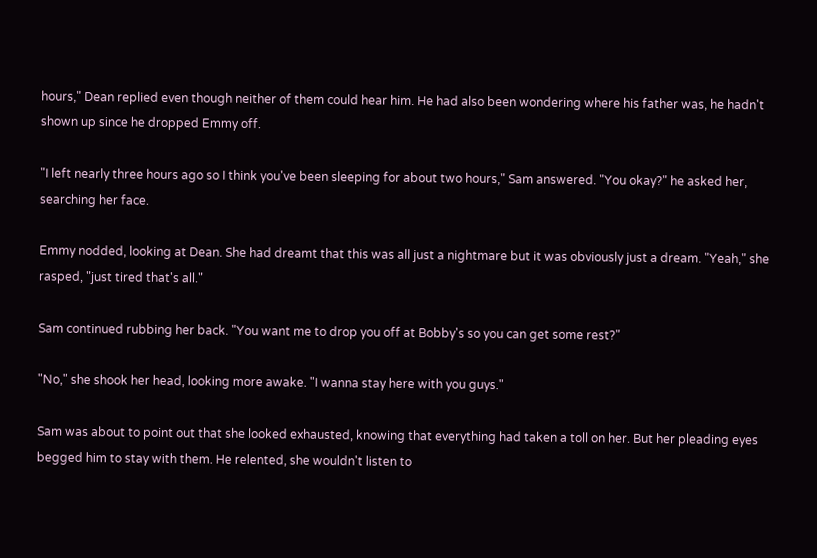hours," Dean replied even though neither of them could hear him. He had also been wondering where his father was, he hadn't shown up since he dropped Emmy off.

"I left nearly three hours ago so I think you've been sleeping for about two hours," Sam answered. "You okay?" he asked her, searching her face.

Emmy nodded, looking at Dean. She had dreamt that this was all just a nightmare but it was obviously just a dream. "Yeah," she rasped, "just tired that's all."

Sam continued rubbing her back. "You want me to drop you off at Bobby's so you can get some rest?"

"No," she shook her head, looking more awake. "I wanna stay here with you guys."

Sam was about to point out that she looked exhausted, knowing that everything had taken a toll on her. But her pleading eyes begged him to stay with them. He relented, she wouldn't listen to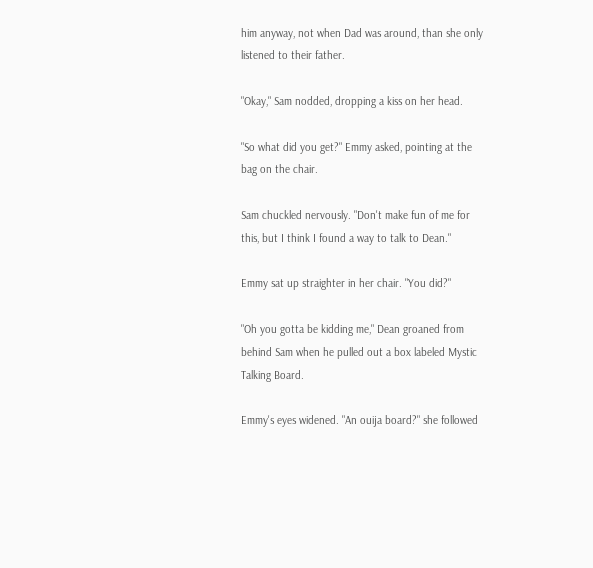him anyway, not when Dad was around, than she only listened to their father.

"Okay," Sam nodded, dropping a kiss on her head.

"So what did you get?" Emmy asked, pointing at the bag on the chair.

Sam chuckled nervously. "Don't make fun of me for this, but I think I found a way to talk to Dean."

Emmy sat up straighter in her chair. "You did?"

"Oh you gotta be kidding me," Dean groaned from behind Sam when he pulled out a box labeled Mystic Talking Board.

Emmy's eyes widened. "An ouija board?" she followed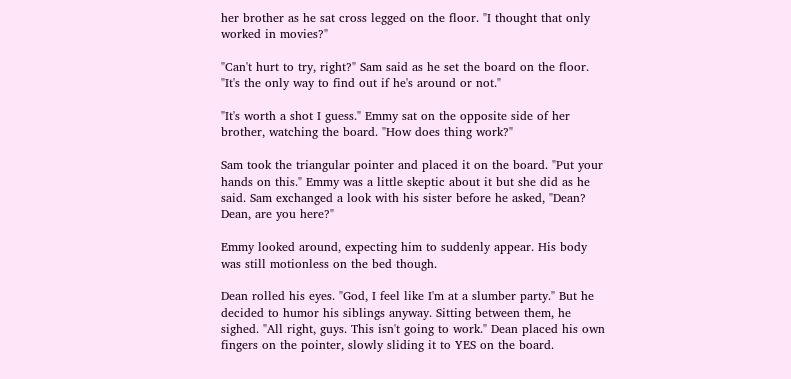her brother as he sat cross legged on the floor. "I thought that only worked in movies?"

"Can't hurt to try, right?" Sam said as he set the board on the floor. "It's the only way to find out if he's around or not."

"It's worth a shot I guess." Emmy sat on the opposite side of her brother, watching the board. "How does thing work?"

Sam took the triangular pointer and placed it on the board. "Put your hands on this." Emmy was a little skeptic about it but she did as he said. Sam exchanged a look with his sister before he asked, "Dean? Dean, are you here?"

Emmy looked around, expecting him to suddenly appear. His body was still motionless on the bed though.

Dean rolled his eyes. "God, I feel like I'm at a slumber party." But he decided to humor his siblings anyway. Sitting between them, he sighed. "All right, guys. This isn't going to work." Dean placed his own fingers on the pointer, slowly sliding it to YES on the board.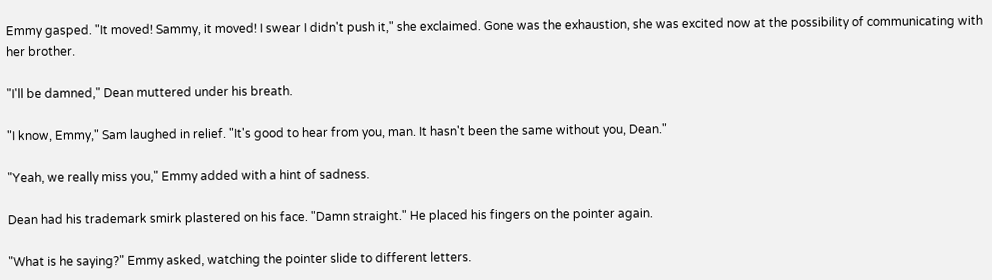Emmy gasped. "It moved! Sammy, it moved! I swear I didn't push it," she exclaimed. Gone was the exhaustion, she was excited now at the possibility of communicating with her brother.

"I'll be damned," Dean muttered under his breath.

"I know, Emmy," Sam laughed in relief. "It's good to hear from you, man. It hasn't been the same without you, Dean."

"Yeah, we really miss you," Emmy added with a hint of sadness.

Dean had his trademark smirk plastered on his face. "Damn straight." He placed his fingers on the pointer again.

"What is he saying?" Emmy asked, watching the pointer slide to different letters.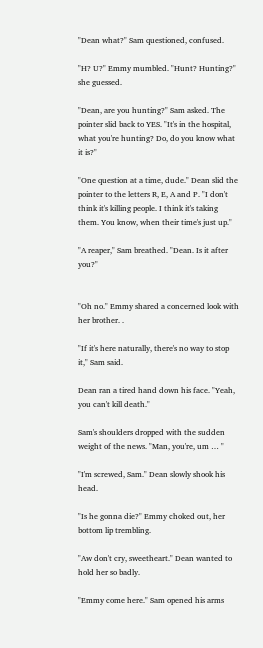"Dean what?" Sam questioned, confused.

"H? U?" Emmy mumbled. "Hunt? Hunting?" she guessed.

"Dean, are you hunting?" Sam asked. The pointer slid back to YES. "It's in the hospital, what you're hunting? Do, do you know what it is?"

"One question at a time, dude." Dean slid the pointer to the letters R, E, A and P. "I don't think it's killing people. I think it's taking them. You know, when their time's just up."

"A reaper," Sam breathed. "Dean. Is it after you?"


"Oh no." Emmy shared a concerned look with her brother. .

"If it's here naturally, there's no way to stop it," Sam said.

Dean ran a tired hand down his face. "Yeah, you can't kill death."

Sam's shoulders dropped with the sudden weight of the news. "Man, you're, um … "

"I'm screwed, Sam." Dean slowly shook his head.

"Is he gonna die?" Emmy choked out, her bottom lip trembling.

"Aw don't cry, sweetheart." Dean wanted to hold her so badly.

"Emmy come here." Sam opened his arms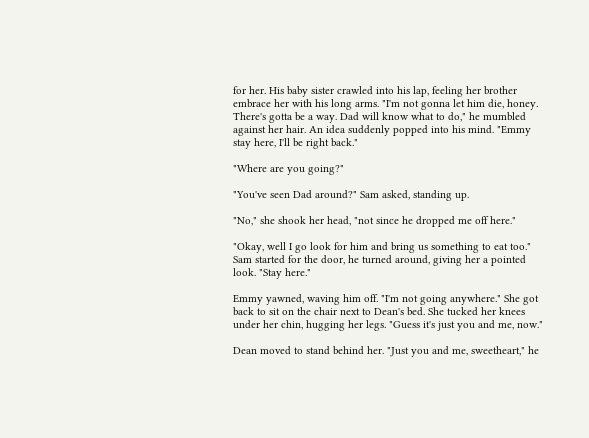for her. His baby sister crawled into his lap, feeling her brother embrace her with his long arms. "I'm not gonna let him die, honey. There's gotta be a way. Dad will know what to do," he mumbled against her hair. An idea suddenly popped into his mind. "Emmy stay here, I'll be right back."

"Where are you going?"

"You've seen Dad around?" Sam asked, standing up.

"No," she shook her head, "not since he dropped me off here."

"Okay, well I go look for him and bring us something to eat too." Sam started for the door, he turned around, giving her a pointed look. "Stay here."

Emmy yawned, waving him off. "I'm not going anywhere." She got back to sit on the chair next to Dean's bed. She tucked her knees under her chin, hugging her legs. "Guess it's just you and me, now."

Dean moved to stand behind her. "Just you and me, sweetheart," he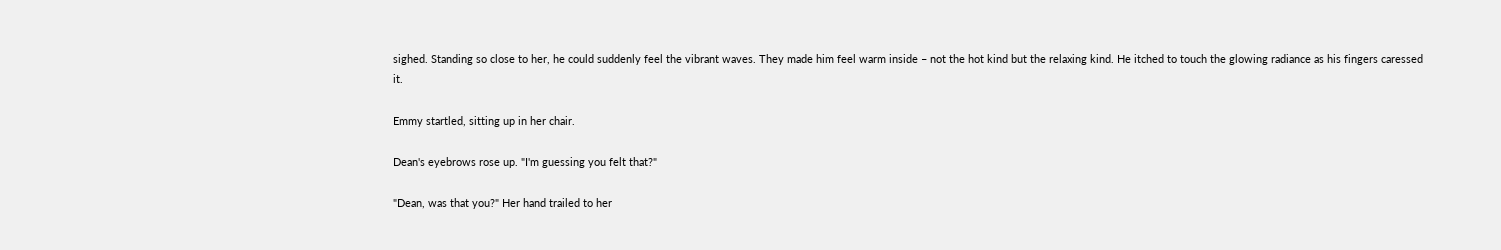sighed. Standing so close to her, he could suddenly feel the vibrant waves. They made him feel warm inside – not the hot kind but the relaxing kind. He itched to touch the glowing radiance as his fingers caressed it.

Emmy startled, sitting up in her chair.

Dean's eyebrows rose up. "I'm guessing you felt that?"

"Dean, was that you?" Her hand trailed to her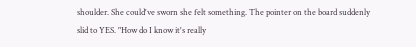shoulder. She could've sworn she felt something. The pointer on the board suddenly slid to YES. "How do I know it's really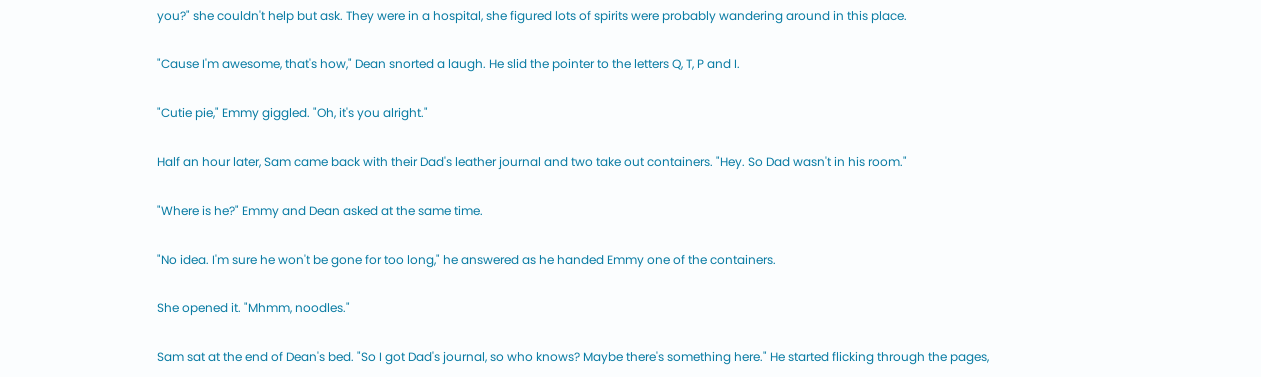you?" she couldn't help but ask. They were in a hospital, she figured lots of spirits were probably wandering around in this place.

"Cause I'm awesome, that's how," Dean snorted a laugh. He slid the pointer to the letters Q, T, P and I.

"Cutie pie," Emmy giggled. "Oh, it's you alright."

Half an hour later, Sam came back with their Dad's leather journal and two take out containers. "Hey. So Dad wasn't in his room."

"Where is he?" Emmy and Dean asked at the same time.

"No idea. I'm sure he won't be gone for too long," he answered as he handed Emmy one of the containers.

She opened it. "Mhmm, noodles."

Sam sat at the end of Dean's bed. "So I got Dad's journal, so who knows? Maybe there's something here." He started flicking through the pages,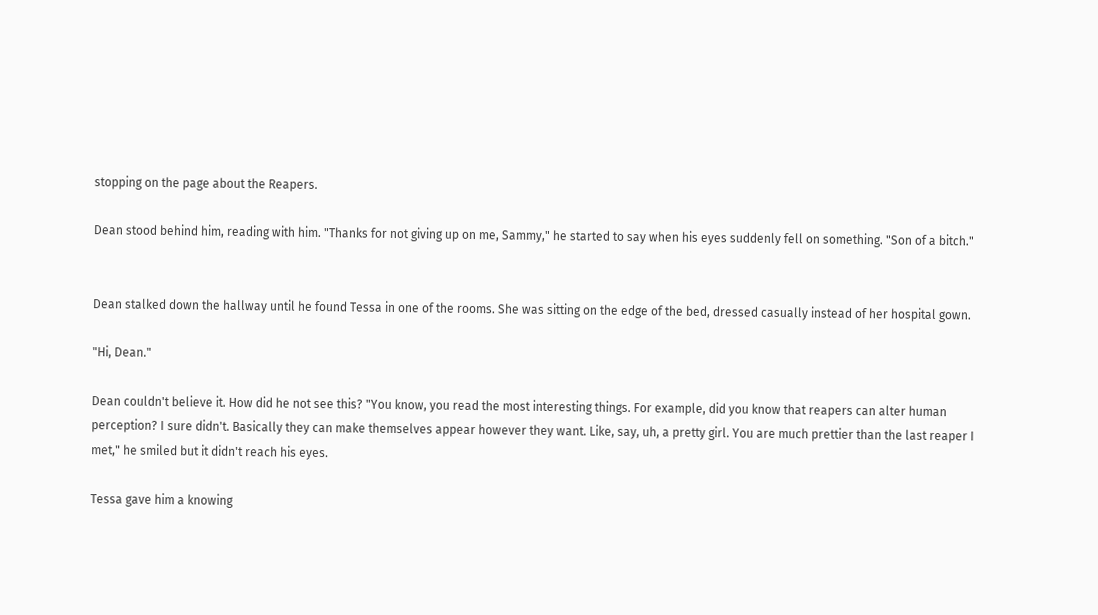stopping on the page about the Reapers.

Dean stood behind him, reading with him. "Thanks for not giving up on me, Sammy," he started to say when his eyes suddenly fell on something. "Son of a bitch."


Dean stalked down the hallway until he found Tessa in one of the rooms. She was sitting on the edge of the bed, dressed casually instead of her hospital gown.

"Hi, Dean."

Dean couldn't believe it. How did he not see this? "You know, you read the most interesting things. For example, did you know that reapers can alter human perception? I sure didn't. Basically they can make themselves appear however they want. Like, say, uh, a pretty girl. You are much prettier than the last reaper I met," he smiled but it didn't reach his eyes.

Tessa gave him a knowing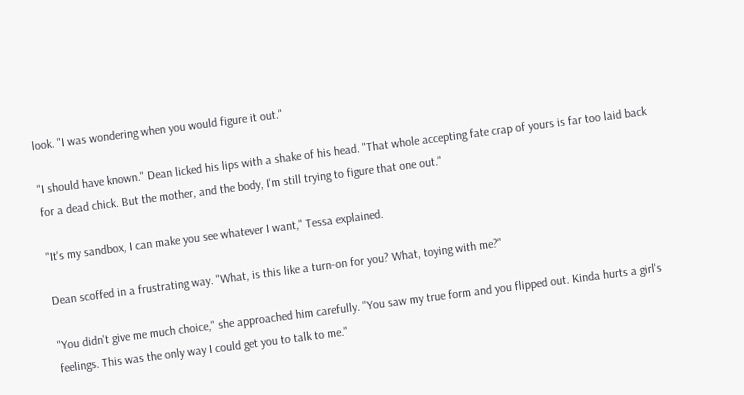look. "I was wondering when you would figure it out."

"I should have known." Dean licked his lips with a shake of his head. "That whole accepting fate crap of yours is far too laid back for a dead chick. But the mother, and the body, I'm still trying to figure that one out."

"It's my sandbox, I can make you see whatever I want," Tessa explained.

Dean scoffed in a frustrating way. "What, is this like a turn-on for you? What, toying with me?"

"You didn't give me much choice," she approached him carefully. "You saw my true form and you flipped out. Kinda hurts a girl's feelings. This was the only way I could get you to talk to me."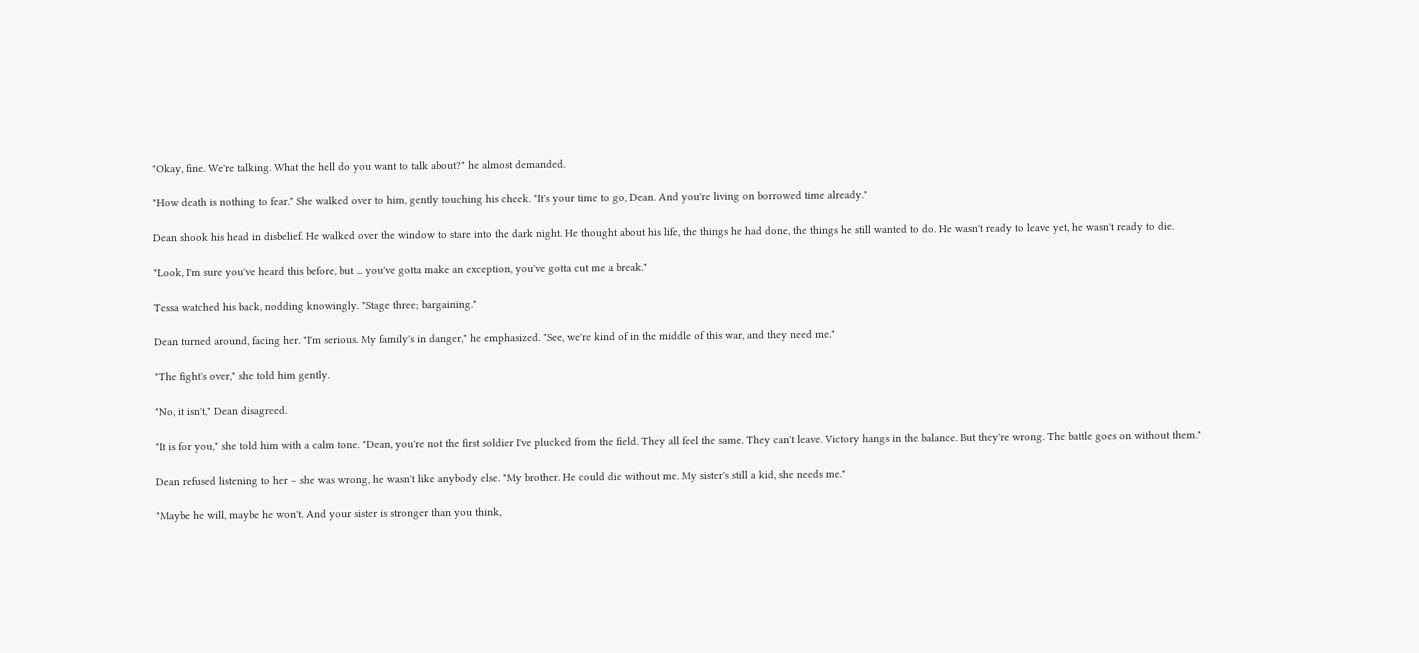"Okay, fine. We're talking. What the hell do you want to talk about?" he almost demanded.

"How death is nothing to fear." She walked over to him, gently touching his cheek. "It's your time to go, Dean. And you're living on borrowed time already."

Dean shook his head in disbelief. He walked over the window to stare into the dark night. He thought about his life, the things he had done, the things he still wanted to do. He wasn't ready to leave yet, he wasn't ready to die.

"Look, I'm sure you've heard this before, but ... you've gotta make an exception, you've gotta cut me a break."

Tessa watched his back, nodding knowingly. "Stage three; bargaining."

Dean turned around, facing her. "I'm serious. My family's in danger," he emphasized. "See, we're kind of in the middle of this war, and they need me."

"The fight's over," she told him gently.

"No, it isn't," Dean disagreed.

"It is for you," she told him with a calm tone. "Dean, you're not the first soldier I've plucked from the field. They all feel the same. They can't leave. Victory hangs in the balance. But they're wrong. The battle goes on without them."

Dean refused listening to her – she was wrong, he wasn't like anybody else. "My brother. He could die without me. My sister's still a kid, she needs me."

"Maybe he will, maybe he won't. And your sister is stronger than you think,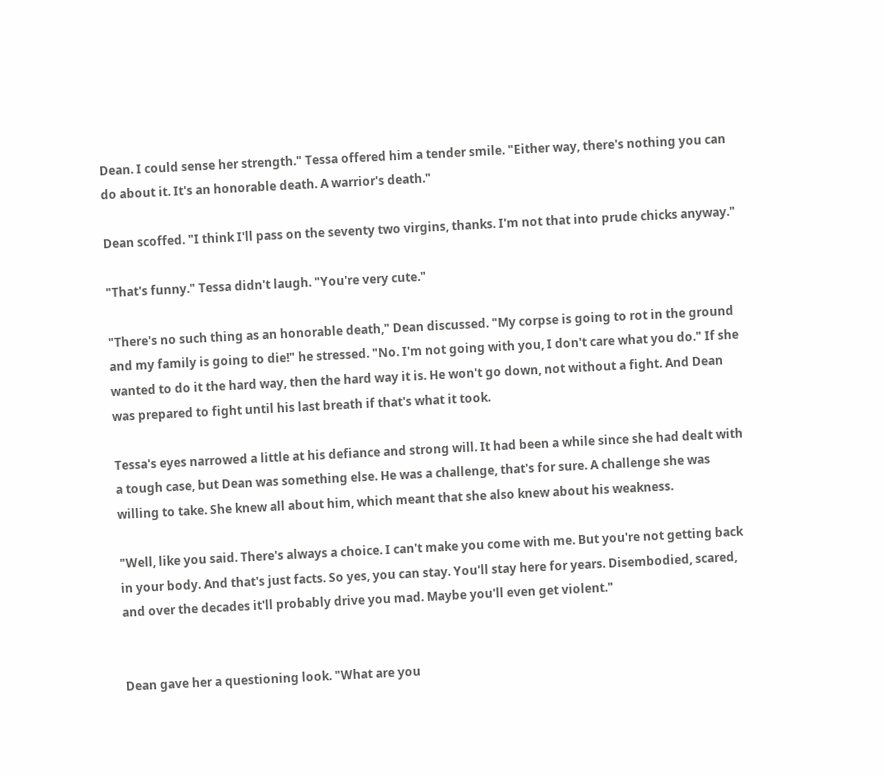Dean. I could sense her strength." Tessa offered him a tender smile. "Either way, there's nothing you can do about it. It's an honorable death. A warrior's death."

Dean scoffed. "I think I'll pass on the seventy two virgins, thanks. I'm not that into prude chicks anyway."

"That's funny." Tessa didn't laugh. "You're very cute."

"There's no such thing as an honorable death," Dean discussed. "My corpse is going to rot in the ground and my family is going to die!" he stressed. "No. I'm not going with you, I don't care what you do." If she wanted to do it the hard way, then the hard way it is. He won't go down, not without a fight. And Dean was prepared to fight until his last breath if that's what it took.

Tessa's eyes narrowed a little at his defiance and strong will. It had been a while since she had dealt with a tough case, but Dean was something else. He was a challenge, that's for sure. A challenge she was willing to take. She knew all about him, which meant that she also knew about his weakness.

"Well, like you said. There's always a choice. I can't make you come with me. But you're not getting back in your body. And that's just facts. So yes, you can stay. You'll stay here for years. Disembodied, scared, and over the decades it'll probably drive you mad. Maybe you'll even get violent."


Dean gave her a questioning look. "What are you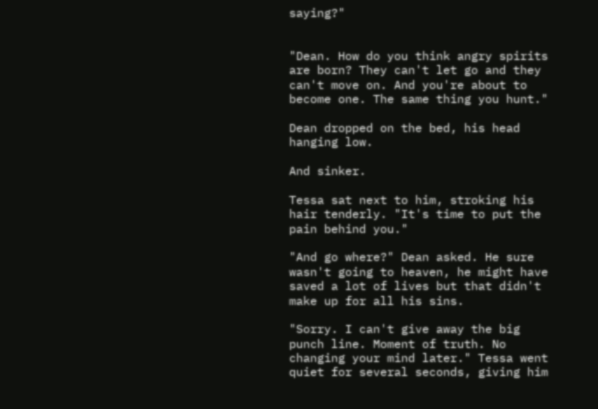saying?"


"Dean. How do you think angry spirits are born? They can't let go and they can't move on. And you're about to become one. The same thing you hunt."

Dean dropped on the bed, his head hanging low.

And sinker.

Tessa sat next to him, stroking his hair tenderly. "It's time to put the pain behind you."

"And go where?" Dean asked. He sure wasn't going to heaven, he might have saved a lot of lives but that didn't make up for all his sins.

"Sorry. I can't give away the big punch line. Moment of truth. No changing your mind later." Tessa went quiet for several seconds, giving him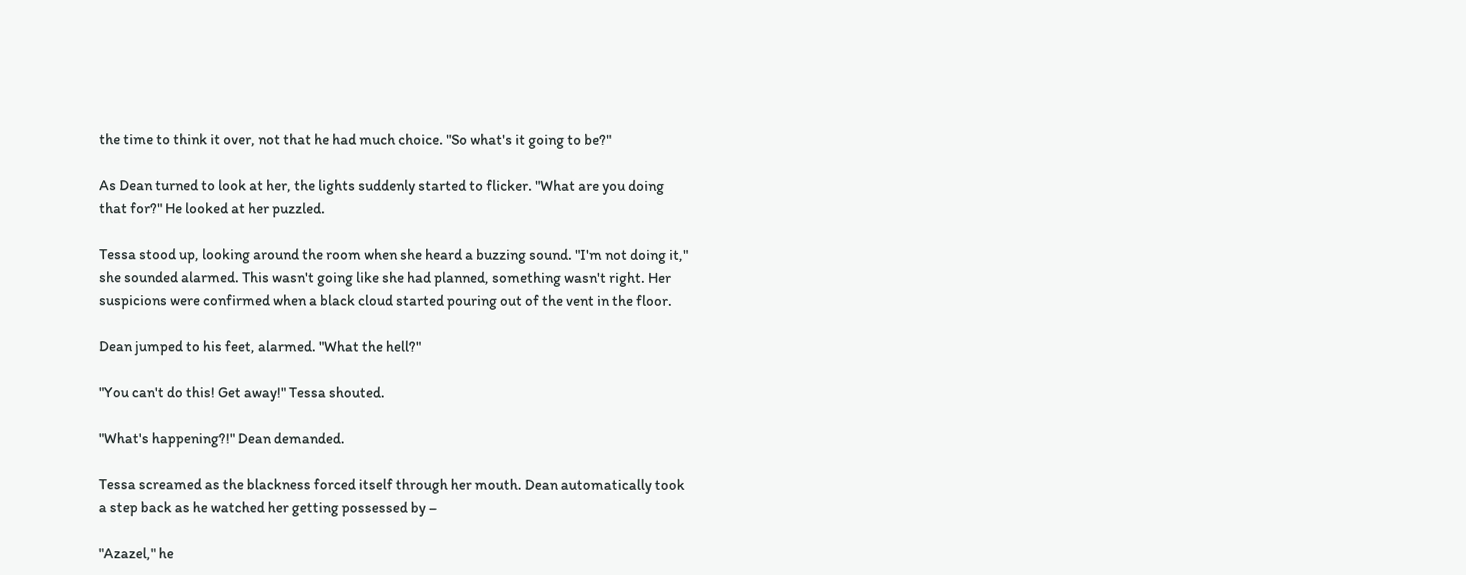the time to think it over, not that he had much choice. "So what's it going to be?"

As Dean turned to look at her, the lights suddenly started to flicker. "What are you doing that for?" He looked at her puzzled.

Tessa stood up, looking around the room when she heard a buzzing sound. "I'm not doing it," she sounded alarmed. This wasn't going like she had planned, something wasn't right. Her suspicions were confirmed when a black cloud started pouring out of the vent in the floor.

Dean jumped to his feet, alarmed. "What the hell?"

"You can't do this! Get away!" Tessa shouted.

"What's happening?!" Dean demanded.

Tessa screamed as the blackness forced itself through her mouth. Dean automatically took a step back as he watched her getting possessed by –

"Azazel," he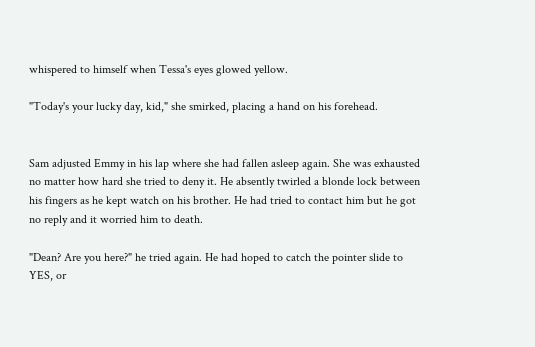whispered to himself when Tessa's eyes glowed yellow.

"Today's your lucky day, kid," she smirked, placing a hand on his forehead.


Sam adjusted Emmy in his lap where she had fallen asleep again. She was exhausted no matter how hard she tried to deny it. He absently twirled a blonde lock between his fingers as he kept watch on his brother. He had tried to contact him but he got no reply and it worried him to death.

"Dean? Are you here?" he tried again. He had hoped to catch the pointer slide to YES, or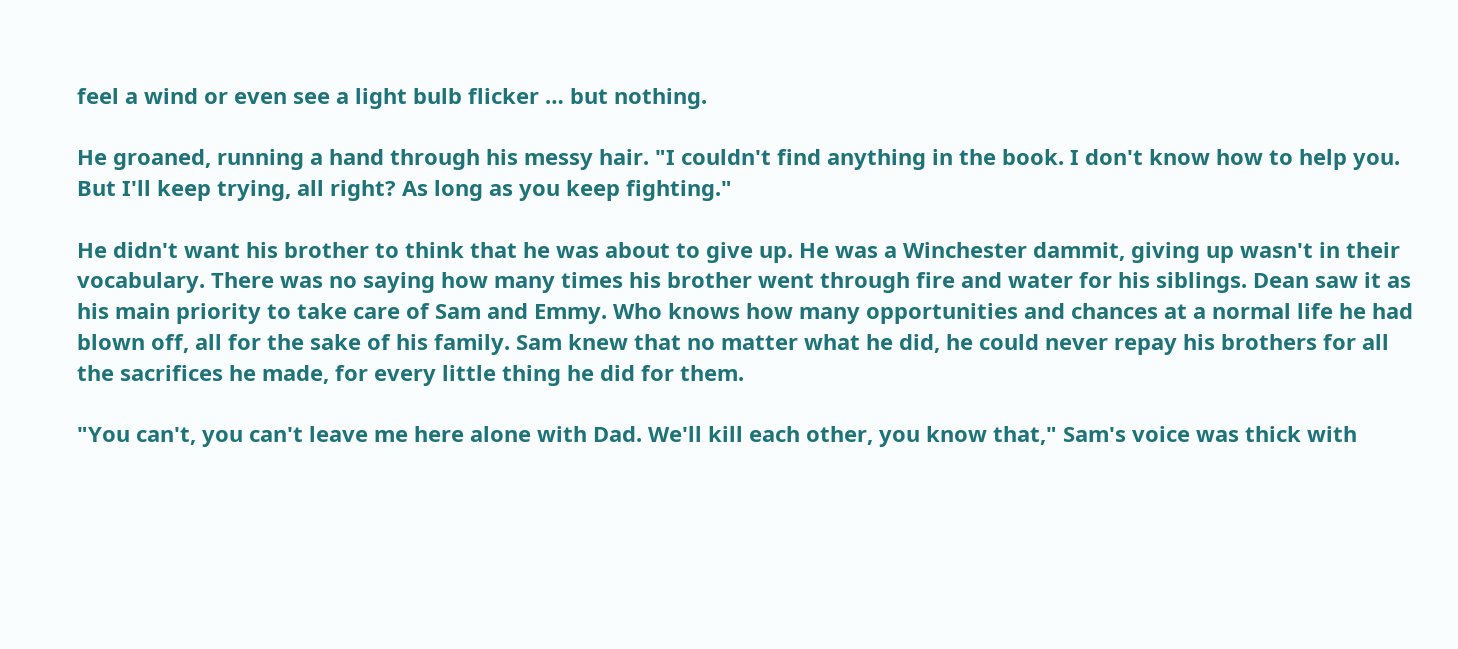feel a wind or even see a light bulb flicker … but nothing.

He groaned, running a hand through his messy hair. "I couldn't find anything in the book. I don't know how to help you. But I'll keep trying, all right? As long as you keep fighting."

He didn't want his brother to think that he was about to give up. He was a Winchester dammit, giving up wasn't in their vocabulary. There was no saying how many times his brother went through fire and water for his siblings. Dean saw it as his main priority to take care of Sam and Emmy. Who knows how many opportunities and chances at a normal life he had blown off, all for the sake of his family. Sam knew that no matter what he did, he could never repay his brothers for all the sacrifices he made, for every little thing he did for them.

"You can't, you can't leave me here alone with Dad. We'll kill each other, you know that," Sam's voice was thick with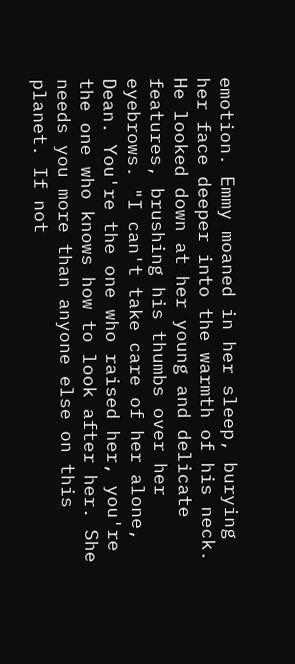emotion. Emmy moaned in her sleep, burying her face deeper into the warmth of his neck. He looked down at her young and delicate features, brushing his thumbs over her eyebrows. "I can't take care of her alone, Dean. You're the one who raised her, you're the one who knows how to look after her. She needs you more than anyone else on this planet. If not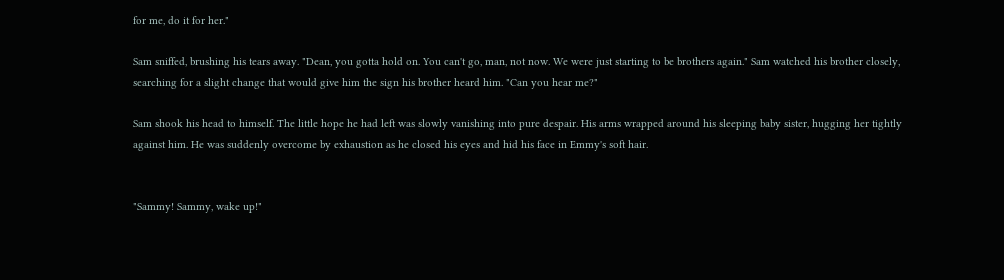for me, do it for her."

Sam sniffed, brushing his tears away. "Dean, you gotta hold on. You can't go, man, not now. We were just starting to be brothers again." Sam watched his brother closely, searching for a slight change that would give him the sign his brother heard him. "Can you hear me?"

Sam shook his head to himself. The little hope he had left was slowly vanishing into pure despair. His arms wrapped around his sleeping baby sister, hugging her tightly against him. He was suddenly overcome by exhaustion as he closed his eyes and hid his face in Emmy's soft hair.


"Sammy! Sammy, wake up!"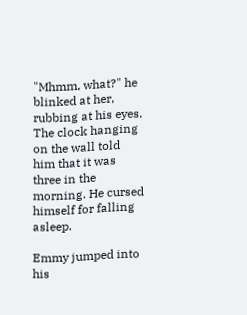"Mhmm, what?" he blinked at her, rubbing at his eyes. The clock hanging on the wall told him that it was three in the morning. He cursed himself for falling asleep.

Emmy jumped into his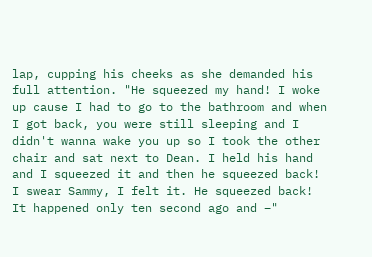lap, cupping his cheeks as she demanded his full attention. "He squeezed my hand! I woke up cause I had to go to the bathroom and when I got back, you were still sleeping and I didn't wanna wake you up so I took the other chair and sat next to Dean. I held his hand and I squeezed it and then he squeezed back! I swear Sammy, I felt it. He squeezed back! It happened only ten second ago and –"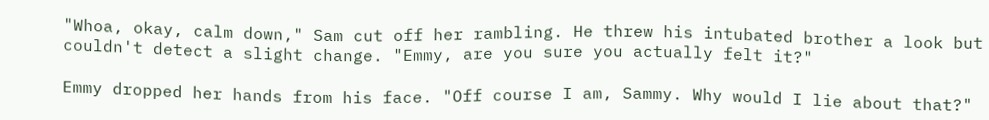"Whoa, okay, calm down," Sam cut off her rambling. He threw his intubated brother a look but couldn't detect a slight change. "Emmy, are you sure you actually felt it?"

Emmy dropped her hands from his face. "Off course I am, Sammy. Why would I lie about that?"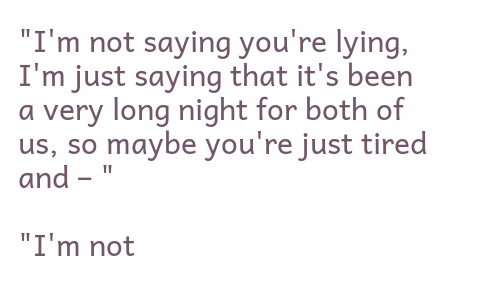"I'm not saying you're lying, I'm just saying that it's been a very long night for both of us, so maybe you're just tired and – "

"I'm not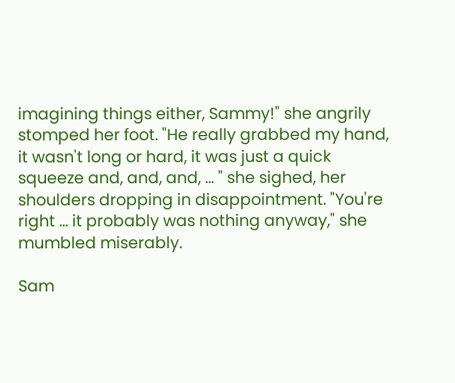imagining things either, Sammy!" she angrily stomped her foot. "He really grabbed my hand, it wasn't long or hard, it was just a quick squeeze and, and, and, … " she sighed, her shoulders dropping in disappointment. "You're right … it probably was nothing anyway," she mumbled miserably.

Sam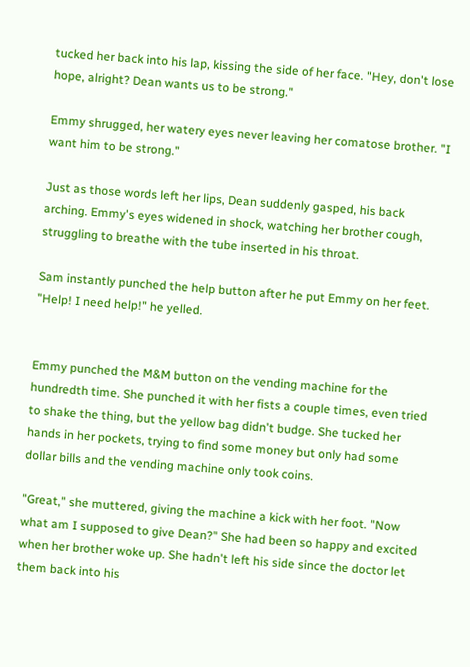tucked her back into his lap, kissing the side of her face. "Hey, don't lose hope, alright? Dean wants us to be strong."

Emmy shrugged, her watery eyes never leaving her comatose brother. "I want him to be strong."

Just as those words left her lips, Dean suddenly gasped, his back arching. Emmy's eyes widened in shock, watching her brother cough, struggling to breathe with the tube inserted in his throat.

Sam instantly punched the help button after he put Emmy on her feet. "Help! I need help!" he yelled.


Emmy punched the M&M button on the vending machine for the hundredth time. She punched it with her fists a couple times, even tried to shake the thing, but the yellow bag didn't budge. She tucked her hands in her pockets, trying to find some money but only had some dollar bills and the vending machine only took coins.

"Great," she muttered, giving the machine a kick with her foot. "Now what am I supposed to give Dean?" She had been so happy and excited when her brother woke up. She hadn't left his side since the doctor let them back into his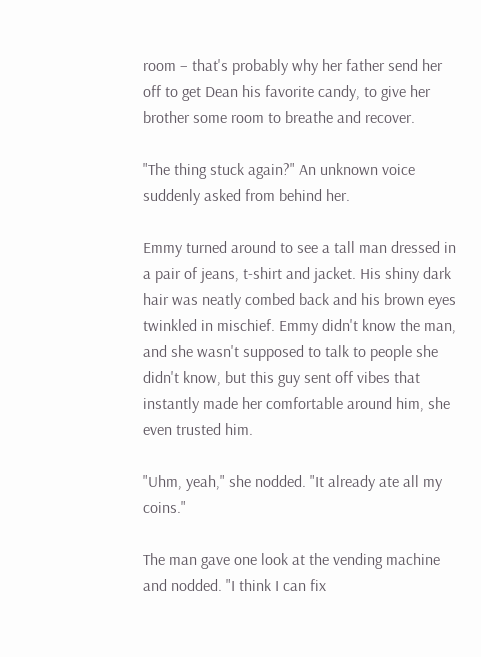room – that's probably why her father send her off to get Dean his favorite candy, to give her brother some room to breathe and recover.

"The thing stuck again?" An unknown voice suddenly asked from behind her.

Emmy turned around to see a tall man dressed in a pair of jeans, t-shirt and jacket. His shiny dark hair was neatly combed back and his brown eyes twinkled in mischief. Emmy didn't know the man, and she wasn't supposed to talk to people she didn't know, but this guy sent off vibes that instantly made her comfortable around him, she even trusted him.

"Uhm, yeah," she nodded. "It already ate all my coins."

The man gave one look at the vending machine and nodded. "I think I can fix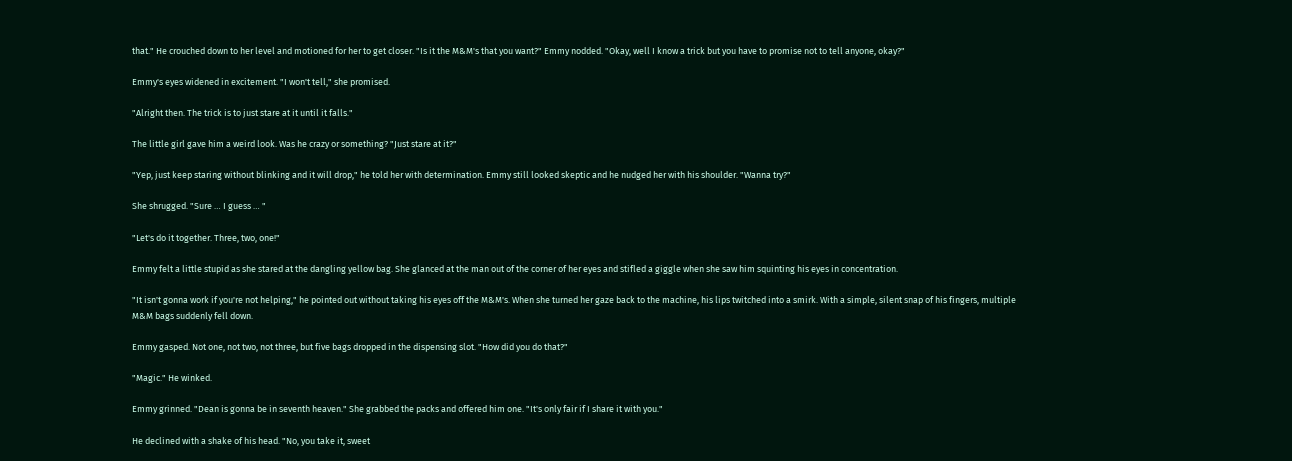that." He crouched down to her level and motioned for her to get closer. "Is it the M&M's that you want?" Emmy nodded. "Okay, well I know a trick but you have to promise not to tell anyone, okay?"

Emmy's eyes widened in excitement. "I won't tell," she promised.

"Alright then. The trick is to just stare at it until it falls."

The little girl gave him a weird look. Was he crazy or something? "Just stare at it?"

"Yep, just keep staring without blinking and it will drop," he told her with determination. Emmy still looked skeptic and he nudged her with his shoulder. "Wanna try?"

She shrugged. "Sure … I guess … "

"Let's do it together. Three, two, one!"

Emmy felt a little stupid as she stared at the dangling yellow bag. She glanced at the man out of the corner of her eyes and stifled a giggle when she saw him squinting his eyes in concentration.

"It isn't gonna work if you're not helping," he pointed out without taking his eyes off the M&M's. When she turned her gaze back to the machine, his lips twitched into a smirk. With a simple, silent snap of his fingers, multiple M&M bags suddenly fell down.

Emmy gasped. Not one, not two, not three, but five bags dropped in the dispensing slot. "How did you do that?"

"Magic." He winked.

Emmy grinned. "Dean is gonna be in seventh heaven." She grabbed the packs and offered him one. "It's only fair if I share it with you."

He declined with a shake of his head. "No, you take it, sweet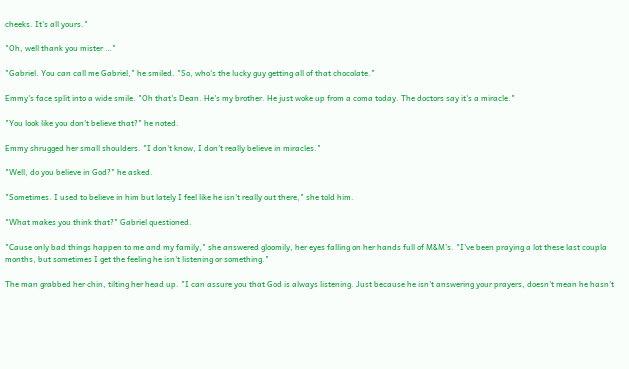cheeks. It's all yours."

"Oh, well thank you mister …"

"Gabriel. You can call me Gabriel," he smiled. "So, who's the lucky guy getting all of that chocolate."

Emmy's face split into a wide smile. "Oh that's Dean. He's my brother. He just woke up from a coma today. The doctors say it's a miracle."

"You look like you don't believe that?" he noted.

Emmy shrugged her small shoulders. "I don't know, I don't really believe in miracles."

"Well, do you believe in God?" he asked.

"Sometimes. I used to believe in him but lately I feel like he isn't really out there," she told him.

"What makes you think that?" Gabriel questioned.

"Cause only bad things happen to me and my family," she answered gloomily, her eyes falling on her hands full of M&M's. "I've been praying a lot these last coupla months, but sometimes I get the feeling he isn't listening or something."

The man grabbed her chin, tilting her head up. "I can assure you that God is always listening. Just because he isn't answering your prayers, doesn't mean he hasn't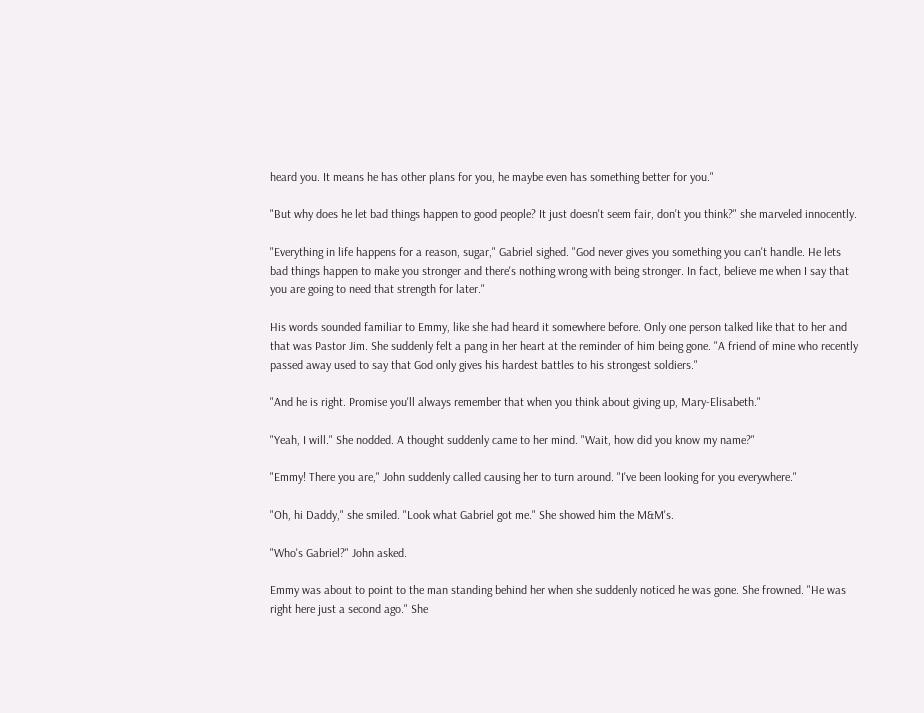heard you. It means he has other plans for you, he maybe even has something better for you."

"But why does he let bad things happen to good people? It just doesn't seem fair, don't you think?" she marveled innocently.

"Everything in life happens for a reason, sugar," Gabriel sighed. "God never gives you something you can't handle. He lets bad things happen to make you stronger and there's nothing wrong with being stronger. In fact, believe me when I say that you are going to need that strength for later."

His words sounded familiar to Emmy, like she had heard it somewhere before. Only one person talked like that to her and that was Pastor Jim. She suddenly felt a pang in her heart at the reminder of him being gone. "A friend of mine who recently passed away used to say that God only gives his hardest battles to his strongest soldiers."

"And he is right. Promise you'll always remember that when you think about giving up, Mary-Elisabeth."

"Yeah, I will." She nodded. A thought suddenly came to her mind. "Wait, how did you know my name?"

"Emmy! There you are," John suddenly called causing her to turn around. "I've been looking for you everywhere."

"Oh, hi Daddy," she smiled. "Look what Gabriel got me." She showed him the M&M's.

"Who's Gabriel?" John asked.

Emmy was about to point to the man standing behind her when she suddenly noticed he was gone. She frowned. "He was right here just a second ago." She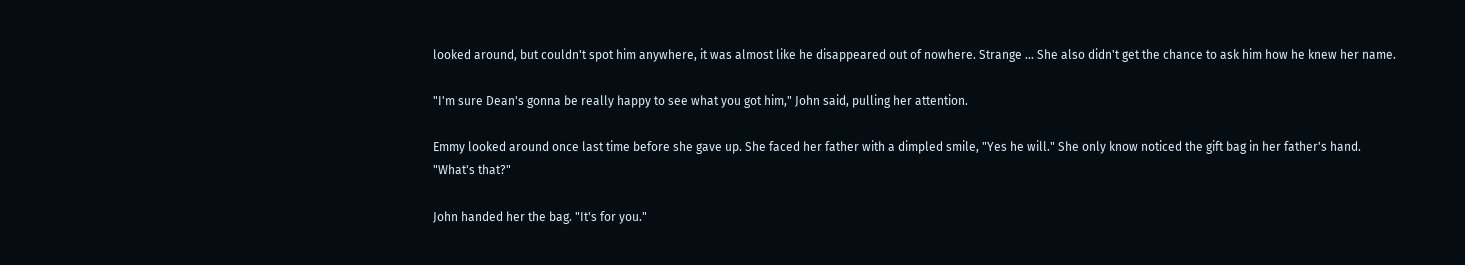looked around, but couldn't spot him anywhere, it was almost like he disappeared out of nowhere. Strange … She also didn't get the chance to ask him how he knew her name.

"I'm sure Dean's gonna be really happy to see what you got him," John said, pulling her attention.

Emmy looked around once last time before she gave up. She faced her father with a dimpled smile, "Yes he will." She only know noticed the gift bag in her father's hand. "What's that?"

John handed her the bag. "It's for you."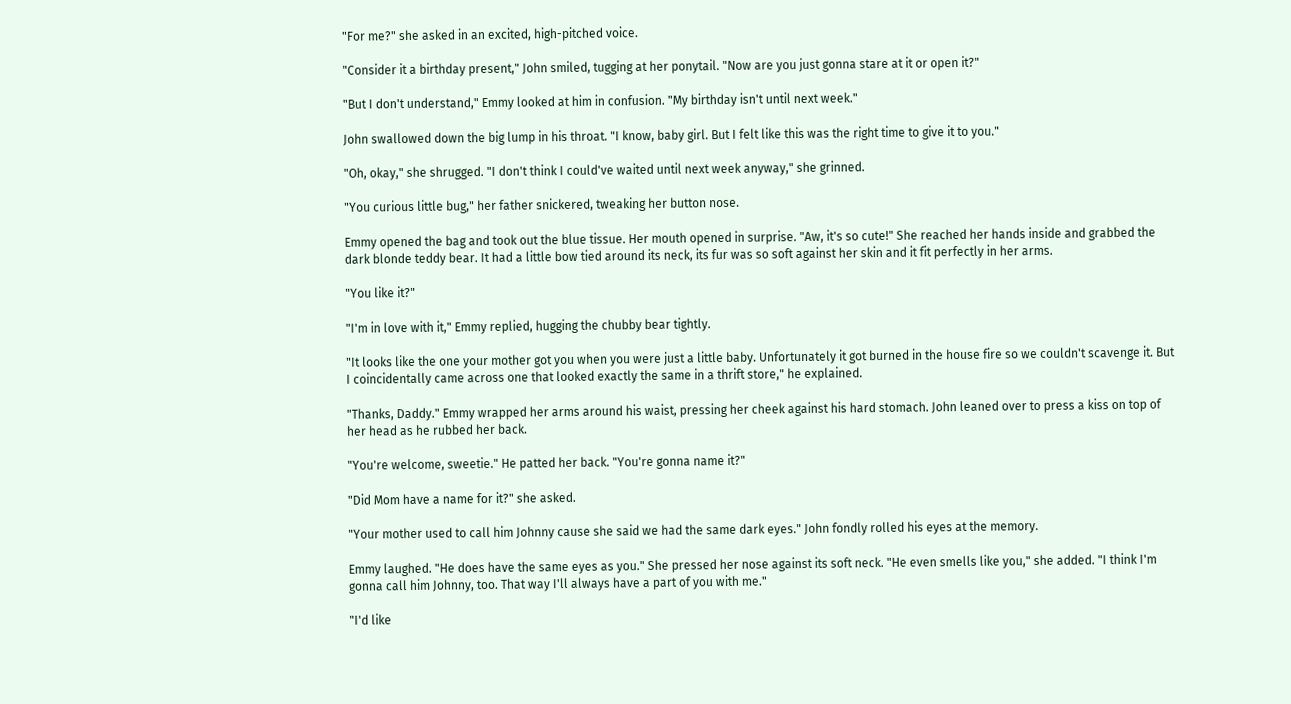"For me?" she asked in an excited, high-pitched voice.

"Consider it a birthday present," John smiled, tugging at her ponytail. "Now are you just gonna stare at it or open it?"

"But I don't understand," Emmy looked at him in confusion. "My birthday isn't until next week."

John swallowed down the big lump in his throat. "I know, baby girl. But I felt like this was the right time to give it to you."

"Oh, okay," she shrugged. "I don't think I could've waited until next week anyway," she grinned.

"You curious little bug," her father snickered, tweaking her button nose.

Emmy opened the bag and took out the blue tissue. Her mouth opened in surprise. "Aw, it's so cute!" She reached her hands inside and grabbed the dark blonde teddy bear. It had a little bow tied around its neck, its fur was so soft against her skin and it fit perfectly in her arms.

"You like it?"

"I'm in love with it," Emmy replied, hugging the chubby bear tightly.

"It looks like the one your mother got you when you were just a little baby. Unfortunately it got burned in the house fire so we couldn't scavenge it. But I coincidentally came across one that looked exactly the same in a thrift store," he explained.

"Thanks, Daddy." Emmy wrapped her arms around his waist, pressing her cheek against his hard stomach. John leaned over to press a kiss on top of her head as he rubbed her back.

"You're welcome, sweetie." He patted her back. "You're gonna name it?"

"Did Mom have a name for it?" she asked.

"Your mother used to call him Johnny cause she said we had the same dark eyes." John fondly rolled his eyes at the memory.

Emmy laughed. "He does have the same eyes as you." She pressed her nose against its soft neck. "He even smells like you," she added. "I think I'm gonna call him Johnny, too. That way I'll always have a part of you with me."

"I'd like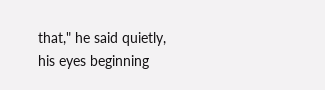that," he said quietly, his eyes beginning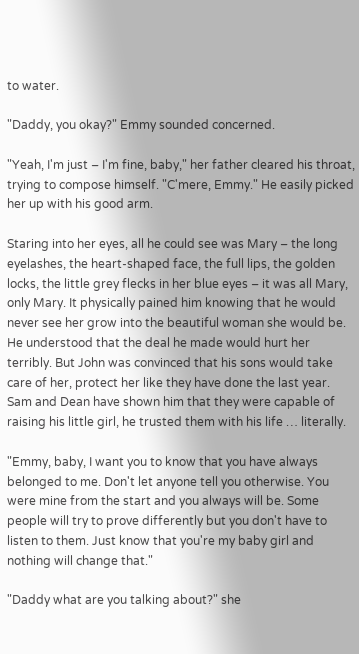to water.

"Daddy, you okay?" Emmy sounded concerned.

"Yeah, I'm just – I'm fine, baby," her father cleared his throat, trying to compose himself. "C'mere, Emmy." He easily picked her up with his good arm.

Staring into her eyes, all he could see was Mary – the long eyelashes, the heart-shaped face, the full lips, the golden locks, the little grey flecks in her blue eyes – it was all Mary, only Mary. It physically pained him knowing that he would never see her grow into the beautiful woman she would be. He understood that the deal he made would hurt her terribly. But John was convinced that his sons would take care of her, protect her like they have done the last year. Sam and Dean have shown him that they were capable of raising his little girl, he trusted them with his life … literally.

"Emmy, baby, I want you to know that you have always belonged to me. Don't let anyone tell you otherwise. You were mine from the start and you always will be. Some people will try to prove differently but you don't have to listen to them. Just know that you're my baby girl and nothing will change that."

"Daddy what are you talking about?" she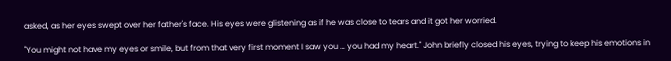asked, as her eyes swept over her father's face. His eyes were glistening as if he was close to tears and it got her worried.

"You might not have my eyes or smile, but from that very first moment I saw you … you had my heart." John briefly closed his eyes, trying to keep his emotions in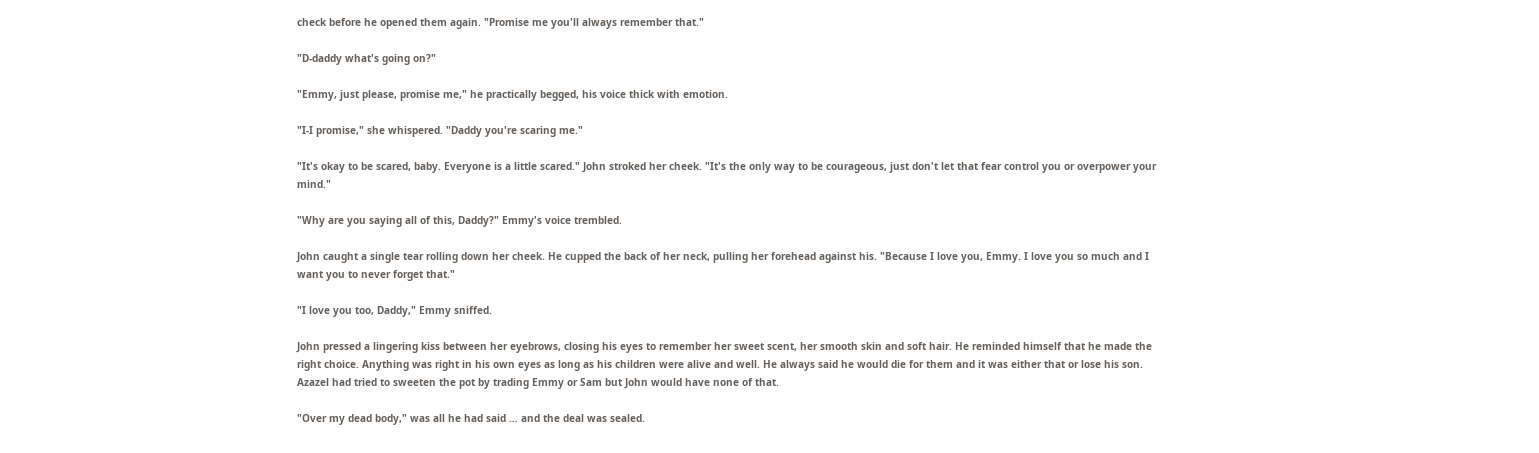check before he opened them again. "Promise me you'll always remember that."

"D-daddy what's going on?"

"Emmy, just please, promise me," he practically begged, his voice thick with emotion.

"I-I promise," she whispered. "Daddy you're scaring me."

"It's okay to be scared, baby. Everyone is a little scared." John stroked her cheek. "It's the only way to be courageous, just don't let that fear control you or overpower your mind."

"Why are you saying all of this, Daddy?" Emmy's voice trembled.

John caught a single tear rolling down her cheek. He cupped the back of her neck, pulling her forehead against his. "Because I love you, Emmy. I love you so much and I want you to never forget that."

"I love you too, Daddy," Emmy sniffed.

John pressed a lingering kiss between her eyebrows, closing his eyes to remember her sweet scent, her smooth skin and soft hair. He reminded himself that he made the right choice. Anything was right in his own eyes as long as his children were alive and well. He always said he would die for them and it was either that or lose his son. Azazel had tried to sweeten the pot by trading Emmy or Sam but John would have none of that.

"Over my dead body," was all he had said … and the deal was sealed.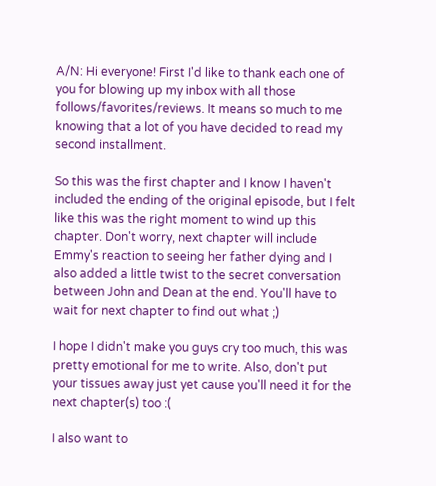A/N: Hi everyone! First I'd like to thank each one of you for blowing up my inbox with all those follows/favorites/reviews. It means so much to me knowing that a lot of you have decided to read my second installment.

So this was the first chapter and I know I haven't included the ending of the original episode, but I felt like this was the right moment to wind up this chapter. Don't worry, next chapter will include Emmy's reaction to seeing her father dying and I also added a little twist to the secret conversation between John and Dean at the end. You'll have to wait for next chapter to find out what ;)

I hope I didn't make you guys cry too much, this was pretty emotional for me to write. Also, don't put your tissues away just yet cause you'll need it for the next chapter(s) too :(

I also want to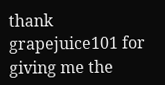thank grapejuice101 for giving me the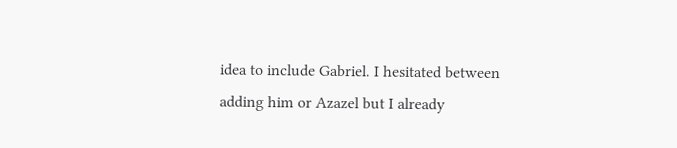idea to include Gabriel. I hesitated between adding him or Azazel but I already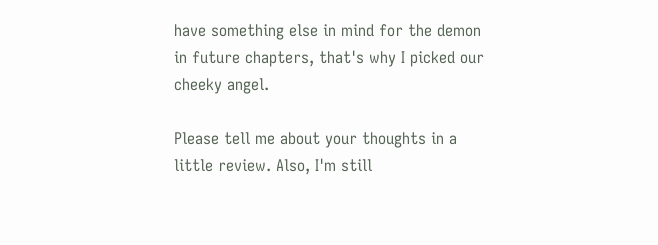have something else in mind for the demon in future chapters, that's why I picked our cheeky angel.

Please tell me about your thoughts in a little review. Also, I'm still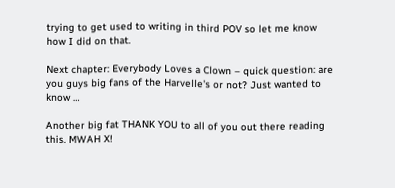trying to get used to writing in third POV so let me know how I did on that.

Next chapter: Everybody Loves a Clown – quick question: are you guys big fans of the Harvelle's or not? Just wanted to know …

Another big fat THANK YOU to all of you out there reading this. MWAH X!